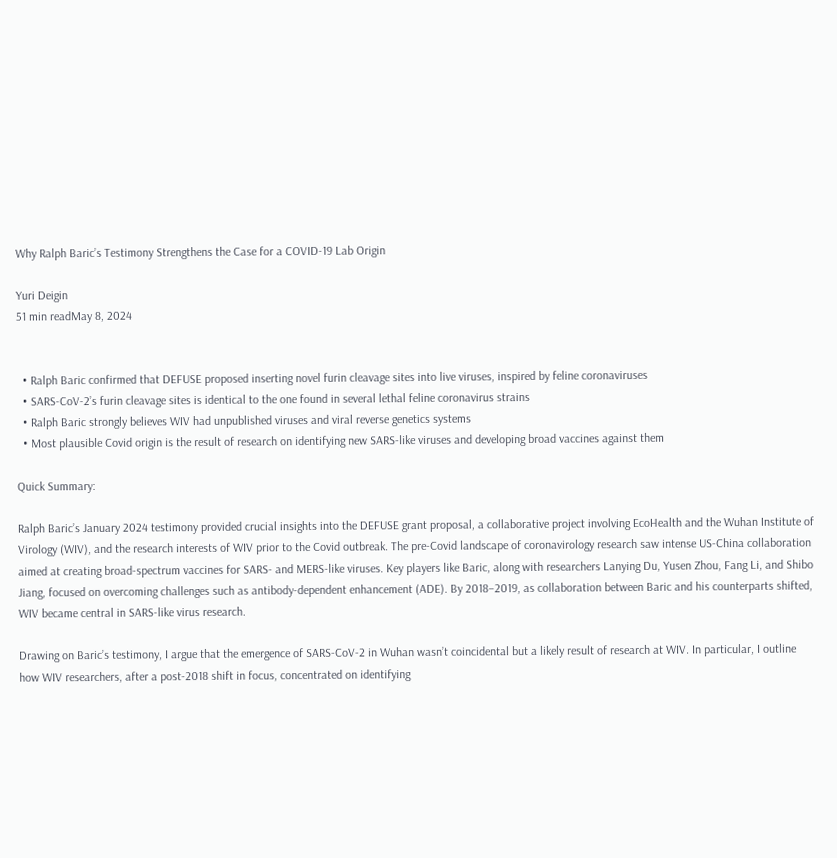Why Ralph Baric’s Testimony Strengthens the Case for a COVID-19 Lab Origin

Yuri Deigin
51 min readMay 8, 2024


  • Ralph Baric confirmed that DEFUSE proposed inserting novel furin cleavage sites into live viruses, inspired by feline coronaviruses
  • SARS-CoV-2’s furin cleavage sites is identical to the one found in several lethal feline coronavirus strains
  • Ralph Baric strongly believes WIV had unpublished viruses and viral reverse genetics systems
  • Most plausible Covid origin is the result of research on identifying new SARS-like viruses and developing broad vaccines against them

Quick Summary:

Ralph Baric’s January 2024 testimony provided crucial insights into the DEFUSE grant proposal, a collaborative project involving EcoHealth and the Wuhan Institute of Virology (WIV), and the research interests of WIV prior to the Covid outbreak. The pre-Covid landscape of coronavirology research saw intense US-China collaboration aimed at creating broad-spectrum vaccines for SARS- and MERS-like viruses. Key players like Baric, along with researchers Lanying Du, Yusen Zhou, Fang Li, and Shibo Jiang, focused on overcoming challenges such as antibody-dependent enhancement (ADE). By 2018–2019, as collaboration between Baric and his counterparts shifted, WIV became central in SARS-like virus research.

Drawing on Baric’s testimony, I argue that the emergence of SARS-CoV-2 in Wuhan wasn’t coincidental but a likely result of research at WIV. In particular, I outline how WIV researchers, after a post-2018 shift in focus, concentrated on identifying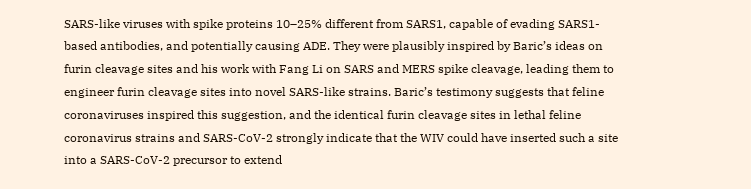SARS-like viruses with spike proteins 10–25% different from SARS1, capable of evading SARS1-based antibodies, and potentially causing ADE. They were plausibly inspired by Baric’s ideas on furin cleavage sites and his work with Fang Li on SARS and MERS spike cleavage, leading them to engineer furin cleavage sites into novel SARS-like strains. Baric’s testimony suggests that feline coronaviruses inspired this suggestion, and the identical furin cleavage sites in lethal feline coronavirus strains and SARS-CoV-2 strongly indicate that the WIV could have inserted such a site into a SARS-CoV-2 precursor to extend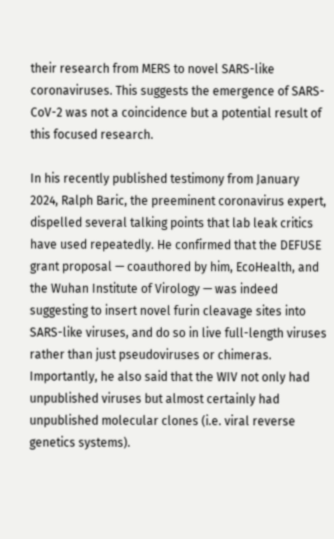their research from MERS to novel SARS-like coronaviruses. This suggests the emergence of SARS-CoV-2 was not a coincidence but a potential result of this focused research.

In his recently published testimony from January 2024, Ralph Baric, the preeminent coronavirus expert, dispelled several talking points that lab leak critics have used repeatedly. He confirmed that the DEFUSE grant proposal — coauthored by him, EcoHealth, and the Wuhan Institute of Virology — was indeed suggesting to insert novel furin cleavage sites into SARS-like viruses, and do so in live full-length viruses rather than just pseudoviruses or chimeras. Importantly, he also said that the WIV not only had unpublished viruses but almost certainly had unpublished molecular clones (i.e. viral reverse genetics systems).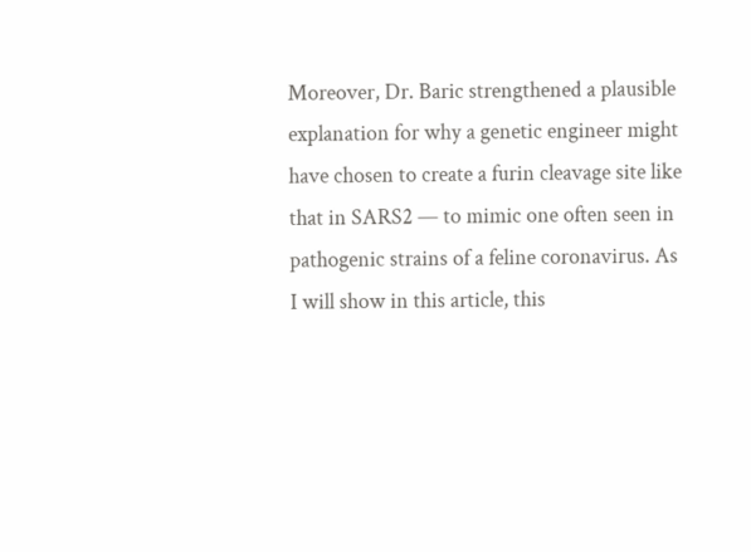Moreover, Dr. Baric strengthened a plausible explanation for why a genetic engineer might have chosen to create a furin cleavage site like that in SARS2 — to mimic one often seen in pathogenic strains of a feline coronavirus. As I will show in this article, this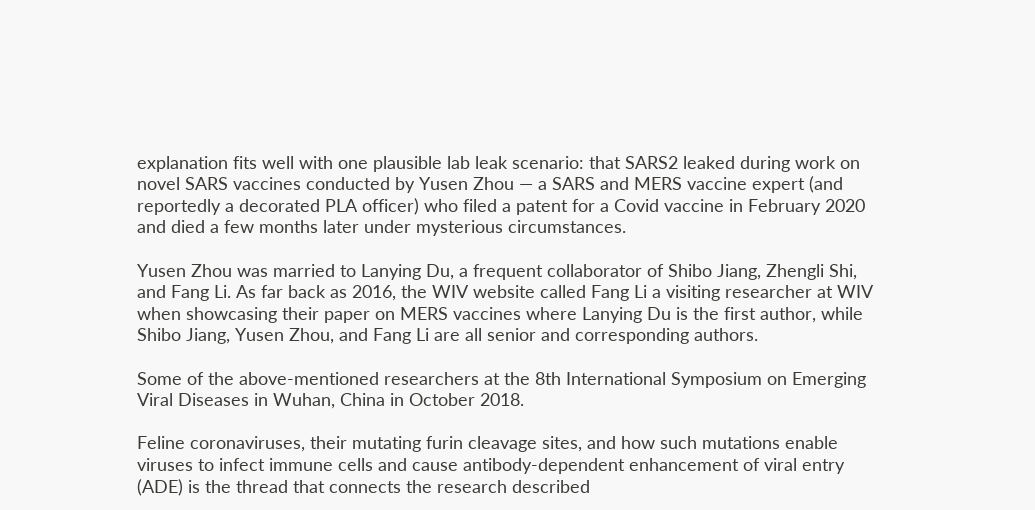explanation fits well with one plausible lab leak scenario: that SARS2 leaked during work on novel SARS vaccines conducted by Yusen Zhou — a SARS and MERS vaccine expert (and reportedly a decorated PLA officer) who filed a patent for a Covid vaccine in February 2020 and died a few months later under mysterious circumstances.

Yusen Zhou was married to Lanying Du, a frequent collaborator of Shibo Jiang, Zhengli Shi, and Fang Li. As far back as 2016, the WIV website called Fang Li a visiting researcher at WIV when showcasing their paper on MERS vaccines where Lanying Du is the first author, while Shibo Jiang, Yusen Zhou, and Fang Li are all senior and corresponding authors.

Some of the above-mentioned researchers at the 8th International Symposium on Emerging Viral Diseases in Wuhan, China in October 2018.

Feline coronaviruses, their mutating furin cleavage sites, and how such mutations enable viruses to infect immune cells and cause antibody-dependent enhancement of viral entry (ADE) is the thread that connects the research described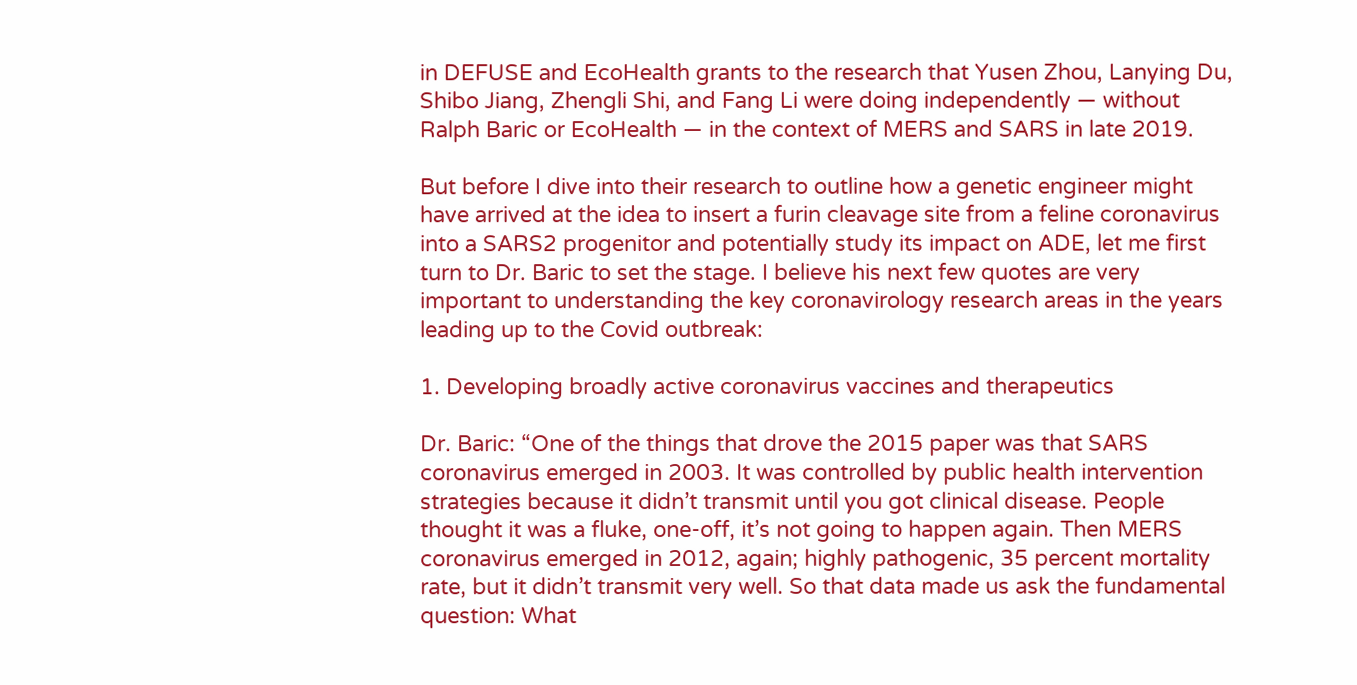in DEFUSE and EcoHealth grants to the research that Yusen Zhou, Lanying Du, Shibo Jiang, Zhengli Shi, and Fang Li were doing independently — without Ralph Baric or EcoHealth — in the context of MERS and SARS in late 2019.

But before I dive into their research to outline how a genetic engineer might have arrived at the idea to insert a furin cleavage site from a feline coronavirus into a SARS2 progenitor and potentially study its impact on ADE, let me first turn to Dr. Baric to set the stage. I believe his next few quotes are very important to understanding the key coronavirology research areas in the years leading up to the Covid outbreak:

1. Developing broadly active coronavirus vaccines and therapeutics

Dr. Baric: “One of the things that drove the 2015 paper was that SARS coronavirus emerged in 2003. It was controlled by public health intervention strategies because it didn’t transmit until you got clinical disease. People thought it was a fluke, one-off, it’s not going to happen again. Then MERS coronavirus emerged in 2012, again; highly pathogenic, 35 percent mortality rate, but it didn’t transmit very well. So that data made us ask the fundamental question: What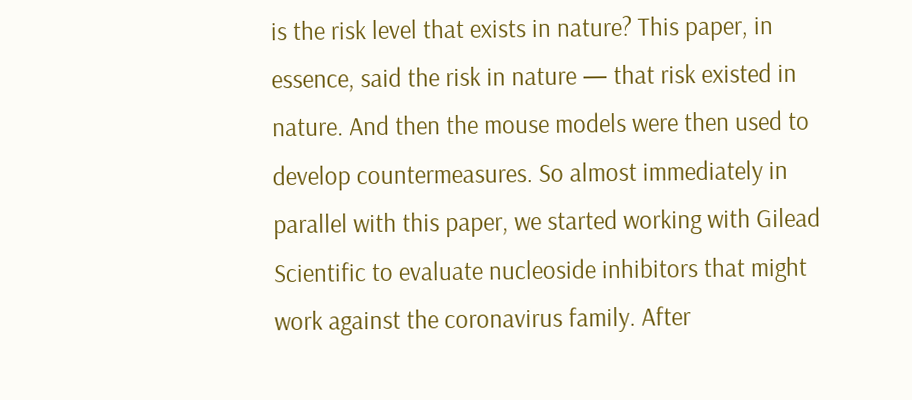is the risk level that exists in nature? This paper, in essence, said the risk in nature — that risk existed in nature. And then the mouse models were then used to develop countermeasures. So almost immediately in parallel with this paper, we started working with Gilead Scientific to evaluate nucleoside inhibitors that might work against the coronavirus family. After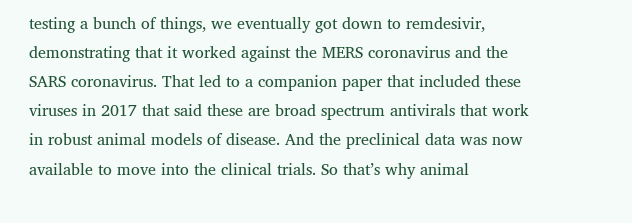testing a bunch of things, we eventually got down to remdesivir, demonstrating that it worked against the MERS coronavirus and the SARS coronavirus. That led to a companion paper that included these viruses in 2017 that said these are broad spectrum antivirals that work in robust animal models of disease. And the preclinical data was now available to move into the clinical trials. So that’s why animal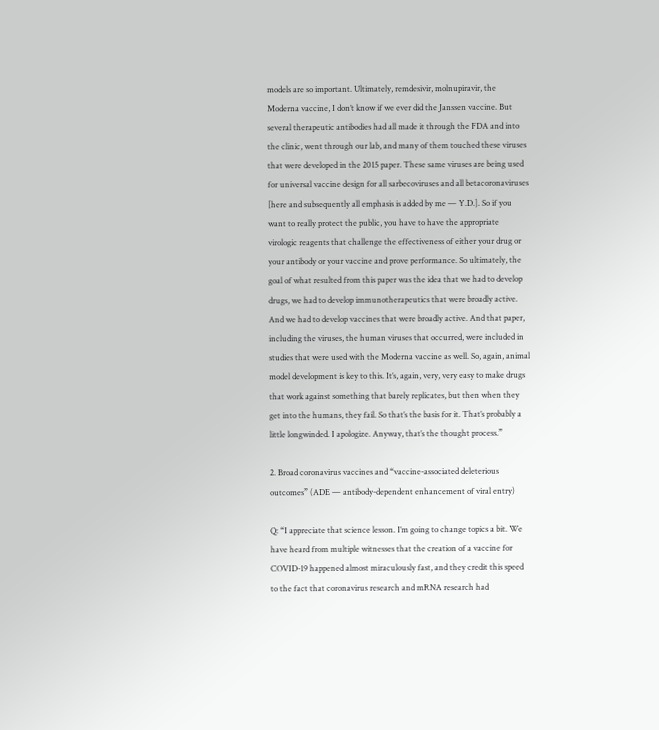models are so important. Ultimately, remdesivir, molnupiravir, the Moderna vaccine, I don’t know if we ever did the Janssen vaccine. But several therapeutic antibodies had all made it through the FDA and into the clinic, went through our lab, and many of them touched these viruses that were developed in the 2015 paper. These same viruses are being used for universal vaccine design for all sarbecoviruses and all betacoronaviruses [here and subsequently all emphasis is added by me — Y.D.]. So if you want to really protect the public, you have to have the appropriate virologic reagents that challenge the effectiveness of either your drug or your antibody or your vaccine and prove performance. So ultimately, the goal of what resulted from this paper was the idea that we had to develop drugs, we had to develop immunotherapeutics that were broadly active. And we had to develop vaccines that were broadly active. And that paper, including the viruses, the human viruses that occurred, were included in studies that were used with the Moderna vaccine as well. So, again, animal model development is key to this. It’s, again, very, very easy to make drugs that work against something that barely replicates, but then when they get into the humans, they fail. So that’s the basis for it. That’s probably a little longwinded. I apologize. Anyway, that’s the thought process.”

2. Broad coronavirus vaccines and “vaccine-associated deleterious outcomes” (ADE — antibody-dependent enhancement of viral entry)

Q: “I appreciate that science lesson. I’m going to change topics a bit. We have heard from multiple witnesses that the creation of a vaccine for COVID-19 happened almost miraculously fast, and they credit this speed to the fact that coronavirus research and mRNA research had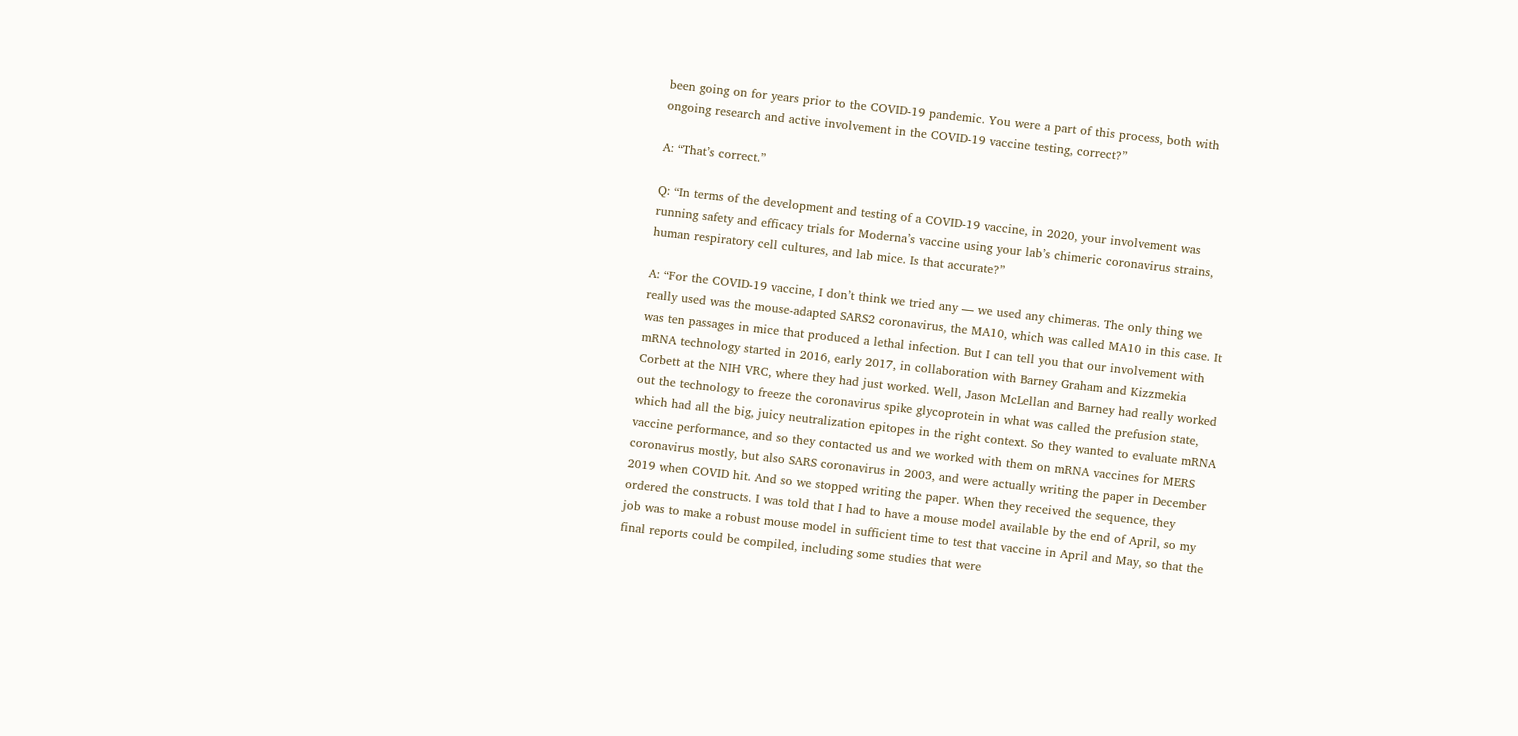been going on for years prior to the COVID-19 pandemic. You were a part of this process, both with ongoing research and active involvement in the COVID-19 vaccine testing, correct?”

A: “That’s correct.”

Q: “In terms of the development and testing of a COVID-19 vaccine, in 2020, your involvement was running safety and efficacy trials for Moderna’s vaccine using your lab’s chimeric coronavirus strains, human respiratory cell cultures, and lab mice. Is that accurate?”

A: “For the COVID-19 vaccine, I don’t think we tried any — we used any chimeras. The only thing we really used was the mouse-adapted SARS2 coronavirus, the MA10, which was called MA10 in this case. It was ten passages in mice that produced a lethal infection. But I can tell you that our involvement with mRNA technology started in 2016, early 2017, in collaboration with Barney Graham and Kizzmekia Corbett at the NIH VRC, where they had just worked. Well, Jason McLellan and Barney had really worked out the technology to freeze the coronavirus spike glycoprotein in what was called the prefusion state, which had all the big, juicy neutralization epitopes in the right context. So they wanted to evaluate mRNA vaccine performance, and so they contacted us and we worked with them on mRNA vaccines for MERS coronavirus mostly, but also SARS coronavirus in 2003, and were actually writing the paper in December 2019 when COVID hit. And so we stopped writing the paper. When they received the sequence, they ordered the constructs. I was told that I had to have a mouse model available by the end of April, so my job was to make a robust mouse model in sufficient time to test that vaccine in April and May, so that the final reports could be compiled, including some studies that were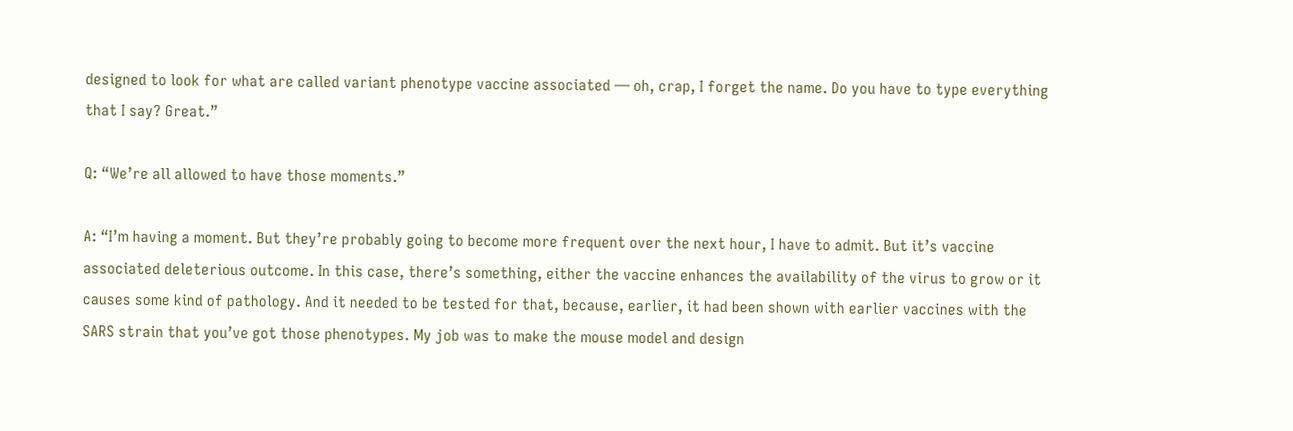designed to look for what are called variant phenotype vaccine associated — oh, crap, I forget the name. Do you have to type everything that I say? Great.”

Q: “We’re all allowed to have those moments.”

A: “I’m having a moment. But they’re probably going to become more frequent over the next hour, I have to admit. But it’s vaccine associated deleterious outcome. In this case, there’s something, either the vaccine enhances the availability of the virus to grow or it causes some kind of pathology. And it needed to be tested for that, because, earlier, it had been shown with earlier vaccines with the SARS strain that you’ve got those phenotypes. My job was to make the mouse model and design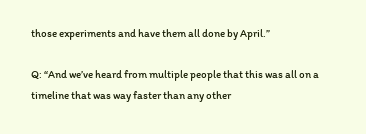those experiments and have them all done by April.”

Q: “And we’ve heard from multiple people that this was all on a timeline that was way faster than any other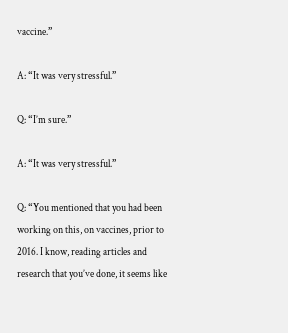vaccine.”

A: “It was very stressful.”

Q: “I’m sure.”

A: “It was very stressful.”

Q: “You mentioned that you had been working on this, on vaccines, prior to 2016. I know, reading articles and research that you’ve done, it seems like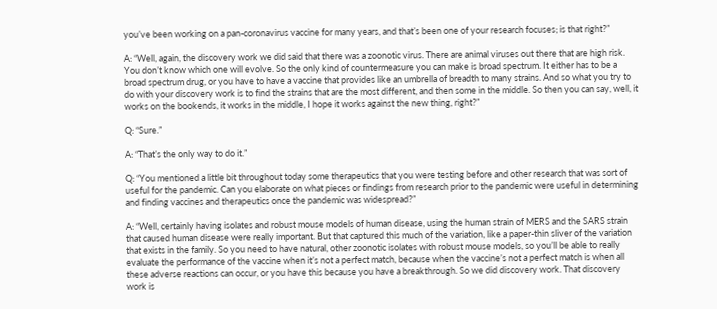you’ve been working on a pan-coronavirus vaccine for many years, and that’s been one of your research focuses; is that right?”

A: “Well, again, the discovery work we did said that there was a zoonotic virus. There are animal viruses out there that are high risk. You don’t know which one will evolve. So the only kind of countermeasure you can make is broad spectrum. It either has to be a broad spectrum drug, or you have to have a vaccine that provides like an umbrella of breadth to many strains. And so what you try to do with your discovery work is to find the strains that are the most different, and then some in the middle. So then you can say, well, it works on the bookends, it works in the middle, I hope it works against the new thing, right?”

Q: “Sure.”

A: “That’s the only way to do it.”

Q: “You mentioned a little bit throughout today some therapeutics that you were testing before and other research that was sort of useful for the pandemic. Can you elaborate on what pieces or findings from research prior to the pandemic were useful in determining and finding vaccines and therapeutics once the pandemic was widespread?”

A: “Well, certainly having isolates and robust mouse models of human disease, using the human strain of MERS and the SARS strain that caused human disease were really important. But that captured this much of the variation, like a paper-thin sliver of the variation that exists in the family. So you need to have natural, other zoonotic isolates with robust mouse models, so you’ll be able to really evaluate the performance of the vaccine when it’s not a perfect match, because when the vaccine’s not a perfect match is when all these adverse reactions can occur, or you have this because you have a breakthrough. So we did discovery work. That discovery work is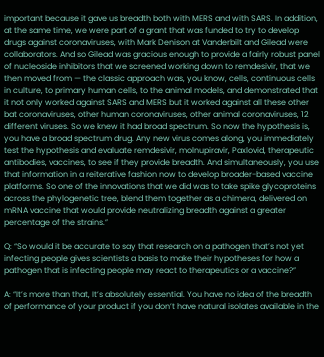important because it gave us breadth both with MERS and with SARS. In addition, at the same time, we were part of a grant that was funded to try to develop drugs against coronaviruses, with Mark Denison at Vanderbilt and Gilead were collaborators. And so Gilead was gracious enough to provide a fairly robust panel of nucleoside inhibitors that we screened working down to remdesivir, that we then moved from — the classic approach was, you know, cells, continuous cells in culture, to primary human cells, to the animal models, and demonstrated that it not only worked against SARS and MERS but it worked against all these other bat coronaviruses, other human coronaviruses, other animal coronaviruses, 12 different viruses. So we knew it had broad spectrum. So now the hypothesis is, you have a broad spectrum drug. Any new virus comes along, you immediately test the hypothesis and evaluate remdesivir, molnupiravir, Paxlovid, therapeutic antibodies, vaccines, to see if they provide breadth. And simultaneously, you use that information in a reiterative fashion now to develop broader-based vaccine platforms. So one of the innovations that we did was to take spike glycoproteins across the phylogenetic tree, blend them together as a chimera, delivered on mRNA vaccine that would provide neutralizing breadth against a greater percentage of the strains.”

Q: “So would it be accurate to say that research on a pathogen that’s not yet infecting people gives scientists a basis to make their hypotheses for how a pathogen that is infecting people may react to therapeutics or a vaccine?”

A: “It’s more than that, It’s absolutely essential. You have no idea of the breadth of performance of your product if you don’t have natural isolates available in the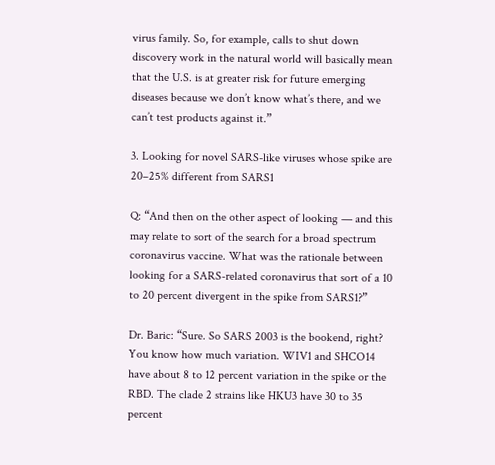virus family. So, for example, calls to shut down discovery work in the natural world will basically mean that the U.S. is at greater risk for future emerging diseases because we don’t know what’s there, and we can’t test products against it.”

3. Looking for novel SARS-like viruses whose spike are 20–25% different from SARS1

Q: “And then on the other aspect of looking — and this may relate to sort of the search for a broad spectrum coronavirus vaccine. What was the rationale between looking for a SARS-related coronavirus that sort of a 10 to 20 percent divergent in the spike from SARS1?”

Dr. Baric: “Sure. So SARS 2003 is the bookend, right? You know how much variation. WIV1 and SHCO14 have about 8 to 12 percent variation in the spike or the RBD. The clade 2 strains like HKU3 have 30 to 35 percent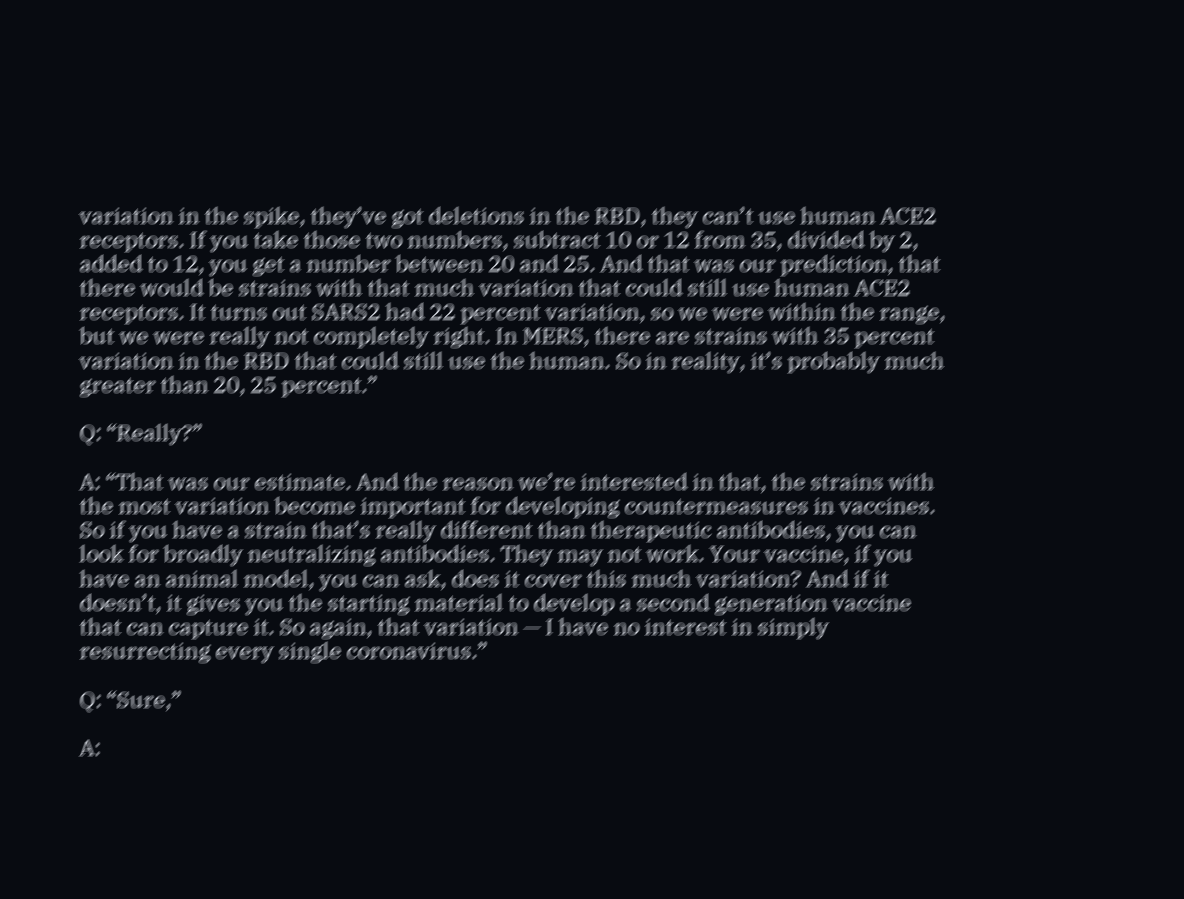variation in the spike, they’ve got deletions in the RBD, they can’t use human ACE2 receptors. If you take those two numbers, subtract 10 or 12 from 35, divided by 2, added to 12, you get a number between 20 and 25. And that was our prediction, that there would be strains with that much variation that could still use human ACE2 receptors. It turns out SARS2 had 22 percent variation, so we were within the range, but we were really not completely right. In MERS, there are strains with 35 percent variation in the RBD that could still use the human. So in reality, it’s probably much greater than 20, 25 percent.”

Q: “Really?”

A: “That was our estimate. And the reason we’re interested in that, the strains with the most variation become important for developing countermeasures in vaccines. So if you have a strain that’s really different than therapeutic antibodies, you can look for broadly neutralizing antibodies. They may not work. Your vaccine, if you have an animal model, you can ask, does it cover this much variation? And if it doesn’t, it gives you the starting material to develop a second generation vaccine that can capture it. So again, that variation — I have no interest in simply resurrecting every single coronavirus.”

Q: “Sure,”

A: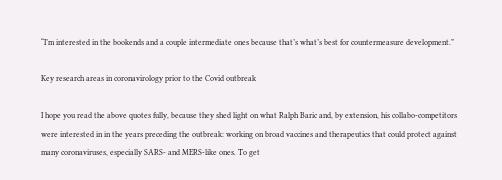“I’m interested in the bookends and a couple intermediate ones because that’s what’s best for countermeasure development.”

Key research areas in coronavirology prior to the Covid outbreak

I hope you read the above quotes fully, because they shed light on what Ralph Baric and, by extension, his collabo-competitors were interested in in the years preceding the outbreak: working on broad vaccines and therapeutics that could protect against many coronaviruses, especially SARS- and MERS-like ones. To get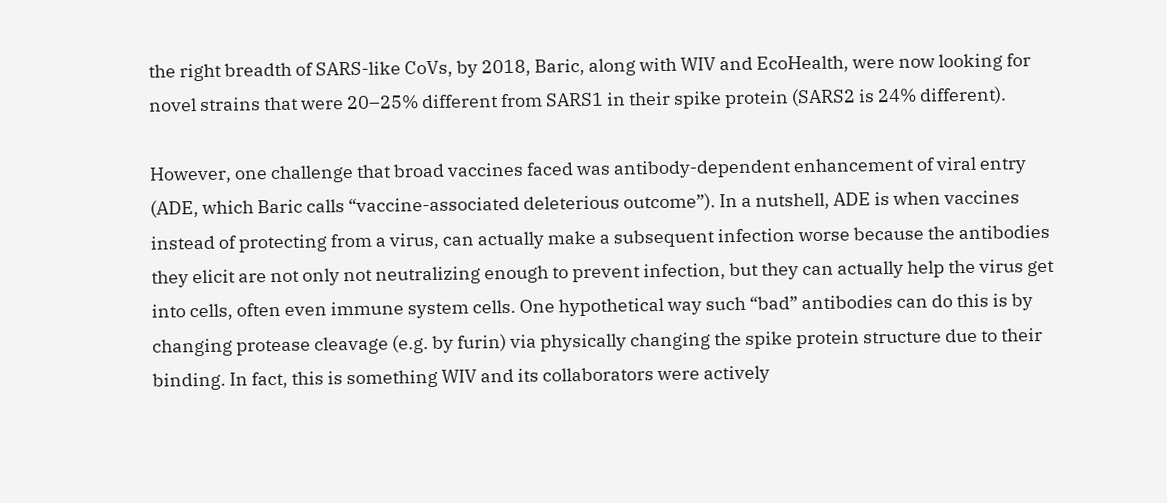the right breadth of SARS-like CoVs, by 2018, Baric, along with WIV and EcoHealth, were now looking for novel strains that were 20–25% different from SARS1 in their spike protein (SARS2 is 24% different).

However, one challenge that broad vaccines faced was antibody-dependent enhancement of viral entry (ADE, which Baric calls “vaccine-associated deleterious outcome”). In a nutshell, ADE is when vaccines instead of protecting from a virus, can actually make a subsequent infection worse because the antibodies they elicit are not only not neutralizing enough to prevent infection, but they can actually help the virus get into cells, often even immune system cells. One hypothetical way such “bad” antibodies can do this is by changing protease cleavage (e.g. by furin) via physically changing the spike protein structure due to their binding. In fact, this is something WIV and its collaborators were actively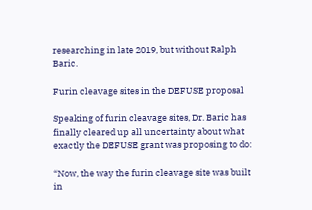researching in late 2019, but without Ralph Baric.

Furin cleavage sites in the DEFUSE proposal

Speaking of furin cleavage sites, Dr. Baric has finally cleared up all uncertainty about what exactly the DEFUSE grant was proposing to do:

“Now, the way the furin cleavage site was built in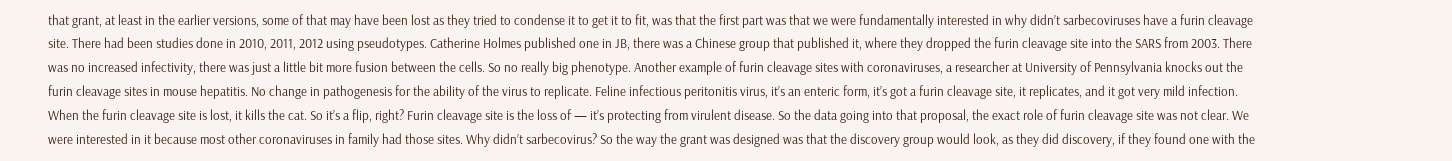that grant, at least in the earlier versions, some of that may have been lost as they tried to condense it to get it to fit, was that the first part was that we were fundamentally interested in why didn’t sarbecoviruses have a furin cleavage site. There had been studies done in 2010, 2011, 2012 using pseudotypes. Catherine Holmes published one in JB, there was a Chinese group that published it, where they dropped the furin cleavage site into the SARS from 2003. There was no increased infectivity, there was just a little bit more fusion between the cells. So no really big phenotype. Another example of furin cleavage sites with coronaviruses, a researcher at University of Pennsylvania knocks out the furin cleavage sites in mouse hepatitis. No change in pathogenesis for the ability of the virus to replicate. Feline infectious peritonitis virus, it’s an enteric form, it’s got a furin cleavage site, it replicates, and it got very mild infection. When the furin cleavage site is lost, it kills the cat. So it’s a flip, right? Furin cleavage site is the loss of — it’s protecting from virulent disease. So the data going into that proposal, the exact role of furin cleavage site was not clear. We were interested in it because most other coronaviruses in family had those sites. Why didn’t sarbecovirus? So the way the grant was designed was that the discovery group would look, as they did discovery, if they found one with the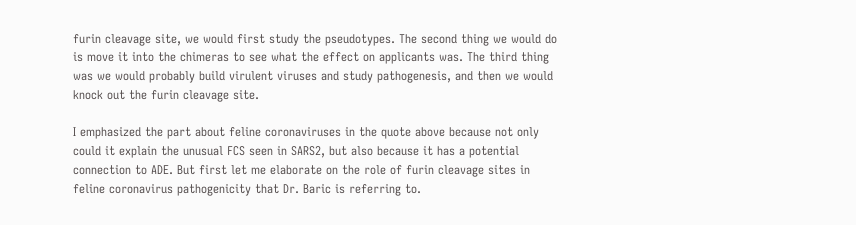furin cleavage site, we would first study the pseudotypes. The second thing we would do is move it into the chimeras to see what the effect on applicants was. The third thing was we would probably build virulent viruses and study pathogenesis, and then we would knock out the furin cleavage site.

I emphasized the part about feline coronaviruses in the quote above because not only could it explain the unusual FCS seen in SARS2, but also because it has a potential connection to ADE. But first let me elaborate on the role of furin cleavage sites in feline coronavirus pathogenicity that Dr. Baric is referring to.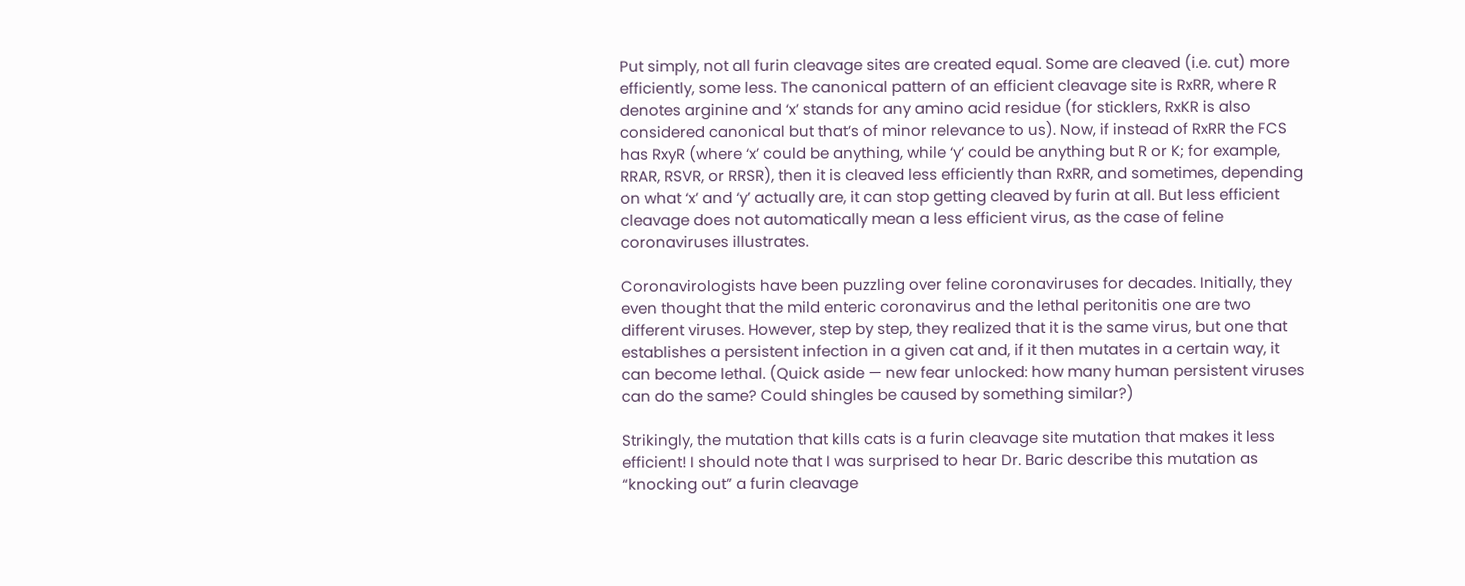Put simply, not all furin cleavage sites are created equal. Some are cleaved (i.e. cut) more efficiently, some less. The canonical pattern of an efficient cleavage site is RxRR, where R denotes arginine and ‘x’ stands for any amino acid residue (for sticklers, RxKR is also considered canonical but that’s of minor relevance to us). Now, if instead of RxRR the FCS has RxyR (where ‘x’ could be anything, while ‘y’ could be anything but R or K; for example, RRAR, RSVR, or RRSR), then it is cleaved less efficiently than RxRR, and sometimes, depending on what ‘x’ and ‘y’ actually are, it can stop getting cleaved by furin at all. But less efficient cleavage does not automatically mean a less efficient virus, as the case of feline coronaviruses illustrates.

Coronavirologists have been puzzling over feline coronaviruses for decades. Initially, they even thought that the mild enteric coronavirus and the lethal peritonitis one are two different viruses. However, step by step, they realized that it is the same virus, but one that establishes a persistent infection in a given cat and, if it then mutates in a certain way, it can become lethal. (Quick aside — new fear unlocked: how many human persistent viruses can do the same? Could shingles be caused by something similar?)

Strikingly, the mutation that kills cats is a furin cleavage site mutation that makes it less efficient! I should note that I was surprised to hear Dr. Baric describe this mutation as “knocking out” a furin cleavage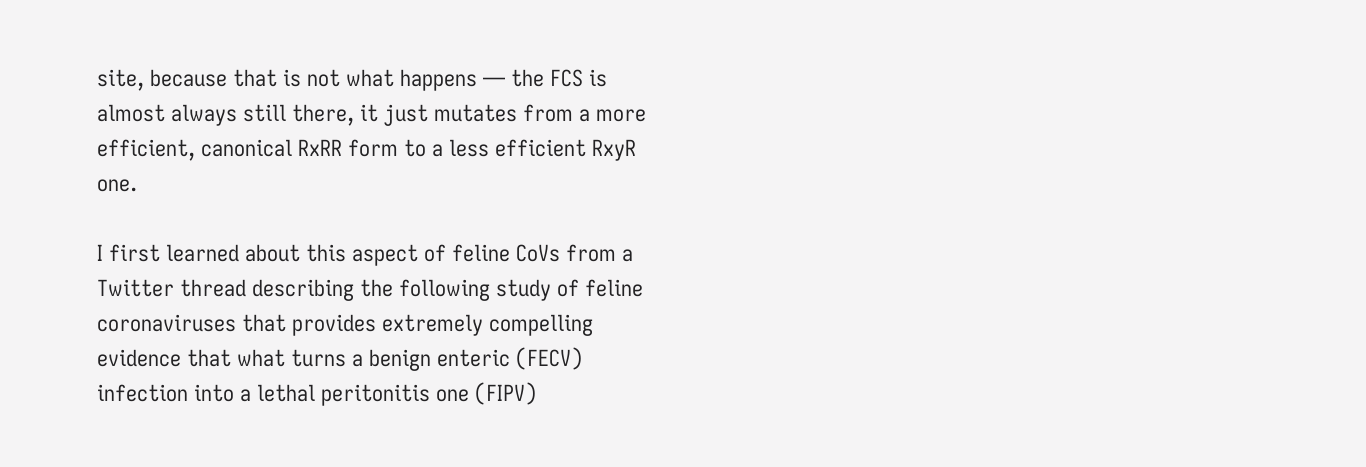site, because that is not what happens — the FCS is almost always still there, it just mutates from a more efficient, canonical RxRR form to a less efficient RxyR one.

I first learned about this aspect of feline CoVs from a Twitter thread describing the following study of feline coronaviruses that provides extremely compelling evidence that what turns a benign enteric (FECV) infection into a lethal peritonitis one (FIPV)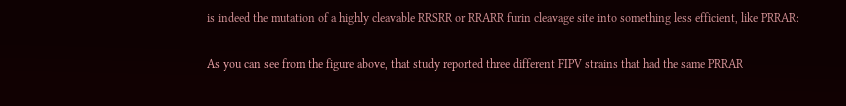is indeed the mutation of a highly cleavable RRSRR or RRARR furin cleavage site into something less efficient, like PRRAR:

As you can see from the figure above, that study reported three different FIPV strains that had the same PRRAR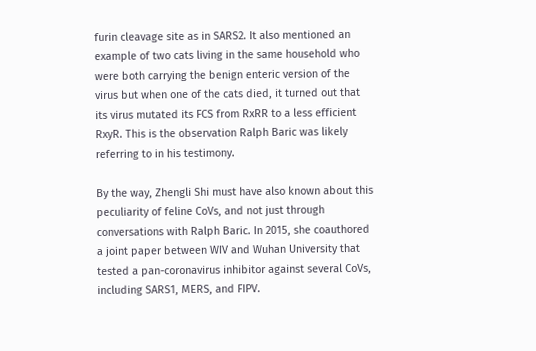furin cleavage site as in SARS2. It also mentioned an example of two cats living in the same household who were both carrying the benign enteric version of the virus but when one of the cats died, it turned out that its virus mutated its FCS from RxRR to a less efficient RxyR. This is the observation Ralph Baric was likely referring to in his testimony.

By the way, Zhengli Shi must have also known about this peculiarity of feline CoVs, and not just through conversations with Ralph Baric. In 2015, she coauthored a joint paper between WIV and Wuhan University that tested a pan-coronavirus inhibitor against several CoVs, including SARS1, MERS, and FIPV.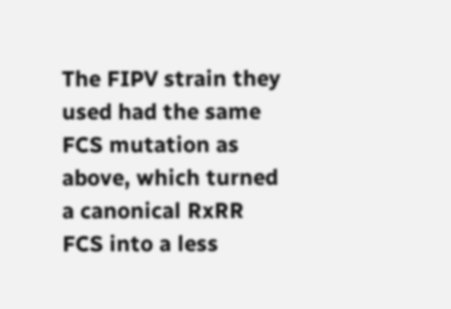The FIPV strain they used had the same FCS mutation as above, which turned a canonical RxRR FCS into a less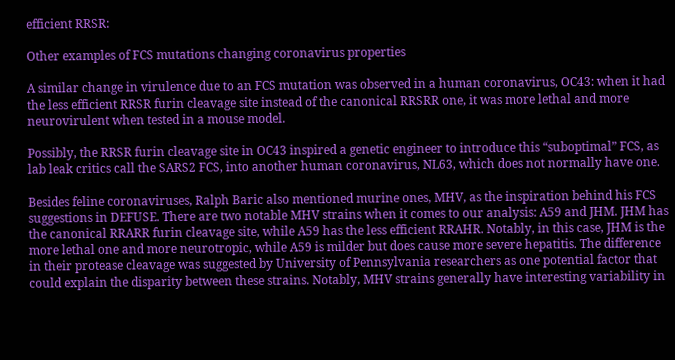efficient RRSR:

Other examples of FCS mutations changing coronavirus properties

A similar change in virulence due to an FCS mutation was observed in a human coronavirus, OC43: when it had the less efficient RRSR furin cleavage site instead of the canonical RRSRR one, it was more lethal and more neurovirulent when tested in a mouse model.

Possibly, the RRSR furin cleavage site in OC43 inspired a genetic engineer to introduce this “suboptimal” FCS, as lab leak critics call the SARS2 FCS, into another human coronavirus, NL63, which does not normally have one.

Besides feline coronaviruses, Ralph Baric also mentioned murine ones, MHV, as the inspiration behind his FCS suggestions in DEFUSE. There are two notable MHV strains when it comes to our analysis: A59 and JHM. JHM has the canonical RRARR furin cleavage site, while A59 has the less efficient RRAHR. Notably, in this case, JHM is the more lethal one and more neurotropic, while A59 is milder but does cause more severe hepatitis. The difference in their protease cleavage was suggested by University of Pennsylvania researchers as one potential factor that could explain the disparity between these strains. Notably, MHV strains generally have interesting variability in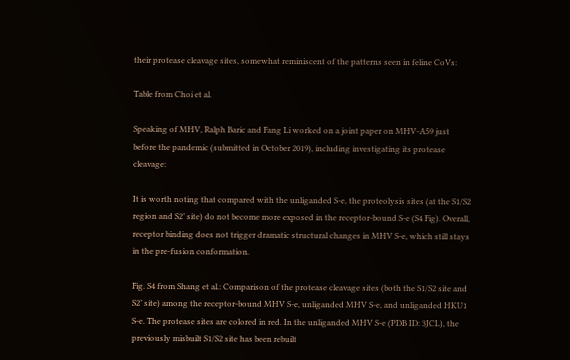their protease cleavage sites, somewhat reminiscent of the patterns seen in feline CoVs:

Table from Choi et al.

Speaking of MHV, Ralph Baric and Fang Li worked on a joint paper on MHV-A59 just before the pandemic (submitted in October 2019), including investigating its protease cleavage:

It is worth noting that compared with the unliganded S-e, the proteolysis sites (at the S1/S2 region and S2’ site) do not become more exposed in the receptor-bound S-e (S4 Fig). Overall, receptor binding does not trigger dramatic structural changes in MHV S-e, which still stays in the pre-fusion conformation.

Fig. S4 from Shang et al.: Comparison of the protease cleavage sites (both the S1/S2 site and S2’ site) among the receptor-bound MHV S-e, unliganded MHV S-e, and unliganded HKU1 S-e. The protease sites are colored in red. In the unliganded MHV S-e (PDB ID: 3JCL), the previously misbuilt S1/S2 site has been rebuilt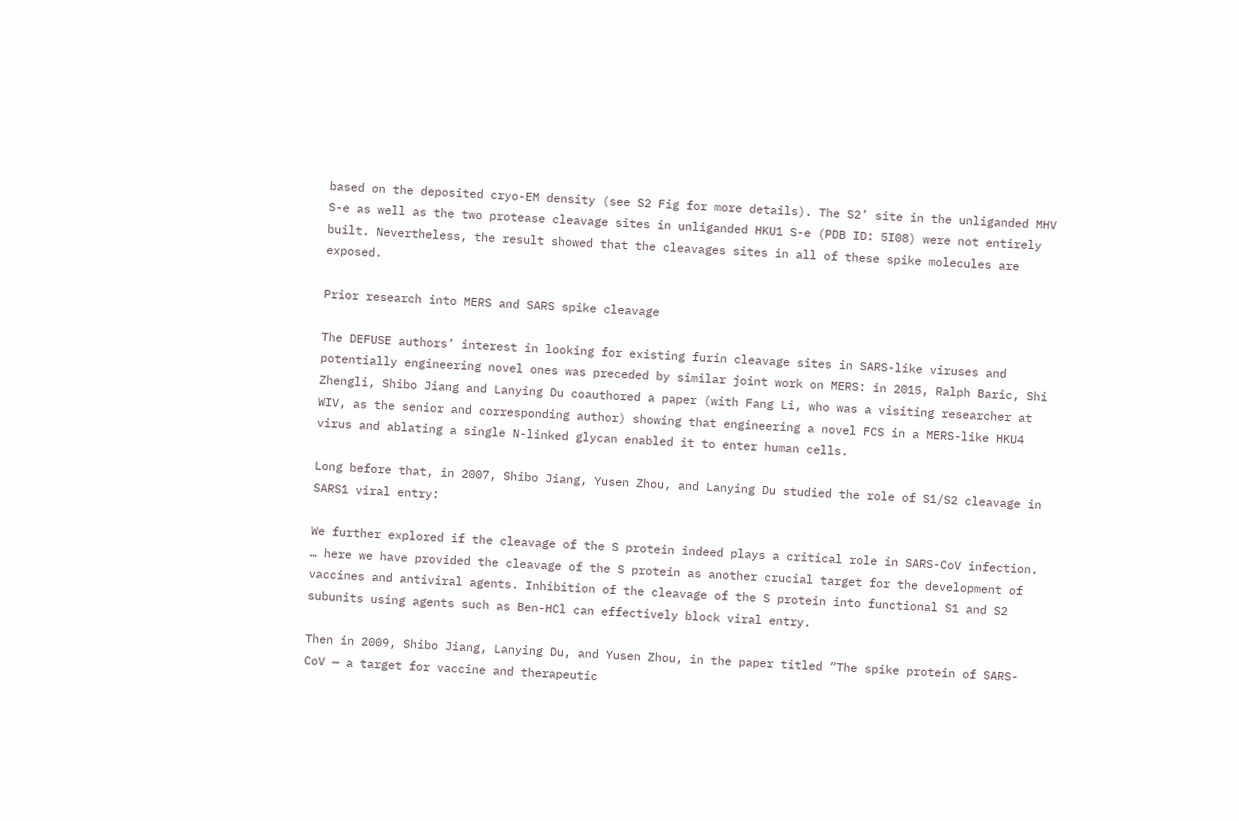based on the deposited cryo-EM density (see S2 Fig for more details). The S2’ site in the unliganded MHV S-e as well as the two protease cleavage sites in unliganded HKU1 S-e (PDB ID: 5I08) were not entirely built. Nevertheless, the result showed that the cleavages sites in all of these spike molecules are exposed.

Prior research into MERS and SARS spike cleavage

The DEFUSE authors’ interest in looking for existing furin cleavage sites in SARS-like viruses and potentially engineering novel ones was preceded by similar joint work on MERS: in 2015, Ralph Baric, Shi Zhengli, Shibo Jiang and Lanying Du coauthored a paper (with Fang Li, who was a visiting researcher at WIV, as the senior and corresponding author) showing that engineering a novel FCS in a MERS-like HKU4 virus and ablating a single N-linked glycan enabled it to enter human cells.

Long before that, in 2007, Shibo Jiang, Yusen Zhou, and Lanying Du studied the role of S1/S2 cleavage in SARS1 viral entry:

We further explored if the cleavage of the S protein indeed plays a critical role in SARS-CoV infection. … here we have provided the cleavage of the S protein as another crucial target for the development of vaccines and antiviral agents. Inhibition of the cleavage of the S protein into functional S1 and S2 subunits using agents such as Ben-HCl can effectively block viral entry.

Then in 2009, Shibo Jiang, Lanying Du, and Yusen Zhou, in the paper titled “The spike protein of SARS-CoV — a target for vaccine and therapeutic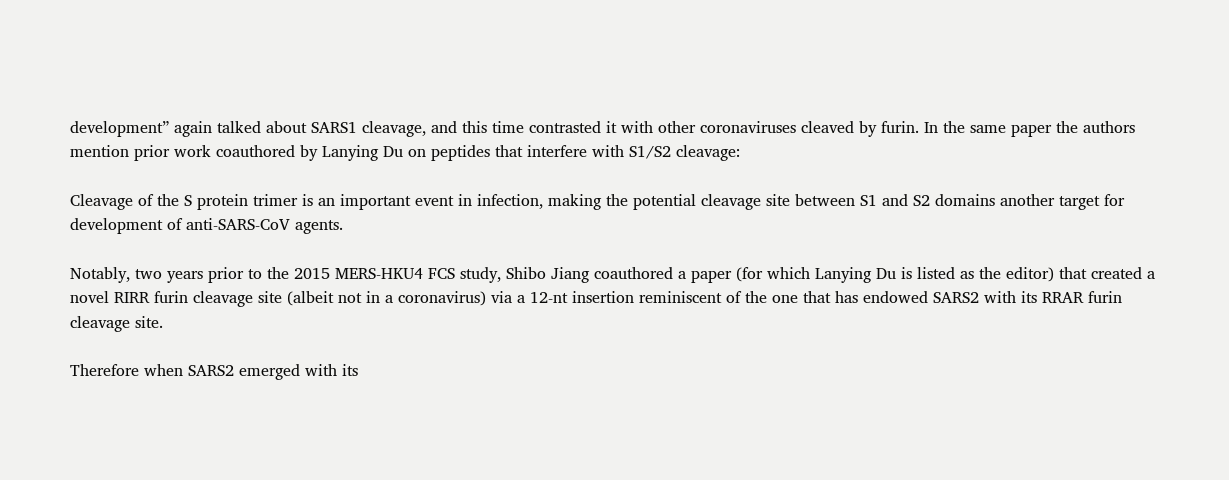development” again talked about SARS1 cleavage, and this time contrasted it with other coronaviruses cleaved by furin. In the same paper the authors mention prior work coauthored by Lanying Du on peptides that interfere with S1/S2 cleavage:

Cleavage of the S protein trimer is an important event in infection, making the potential cleavage site between S1 and S2 domains another target for development of anti-SARS-CoV agents.

Notably, two years prior to the 2015 MERS-HKU4 FCS study, Shibo Jiang coauthored a paper (for which Lanying Du is listed as the editor) that created a novel RIRR furin cleavage site (albeit not in a coronavirus) via a 12-nt insertion reminiscent of the one that has endowed SARS2 with its RRAR furin cleavage site.

Therefore when SARS2 emerged with its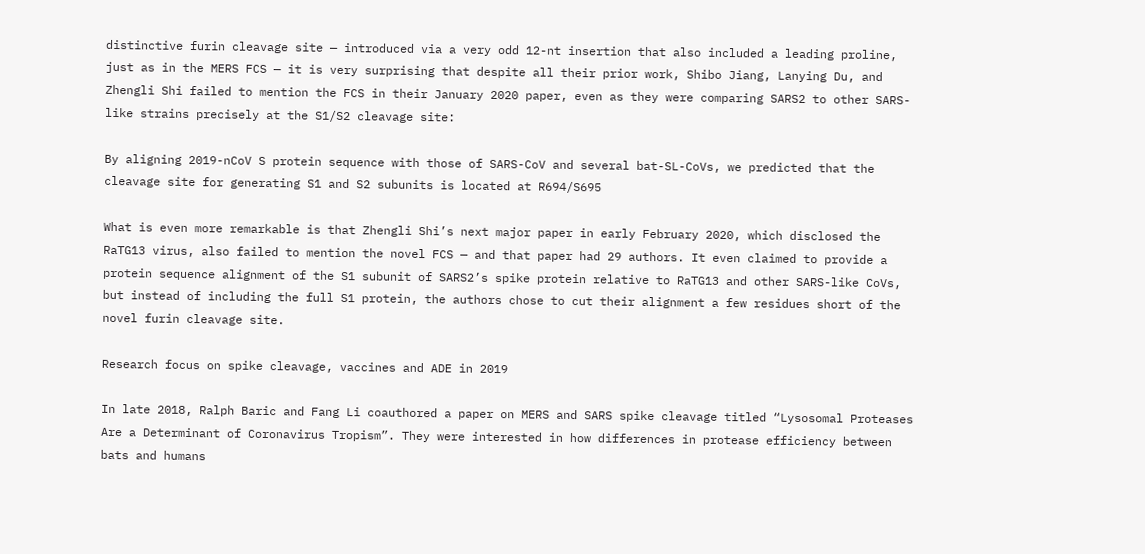distinctive furin cleavage site — introduced via a very odd 12-nt insertion that also included a leading proline, just as in the MERS FCS — it is very surprising that despite all their prior work, Shibo Jiang, Lanying Du, and Zhengli Shi failed to mention the FCS in their January 2020 paper, even as they were comparing SARS2 to other SARS-like strains precisely at the S1/S2 cleavage site:

By aligning 2019-nCoV S protein sequence with those of SARS-CoV and several bat-SL-CoVs, we predicted that the cleavage site for generating S1 and S2 subunits is located at R694/S695

What is even more remarkable is that Zhengli Shi’s next major paper in early February 2020, which disclosed the RaTG13 virus, also failed to mention the novel FCS — and that paper had 29 authors. It even claimed to provide a protein sequence alignment of the S1 subunit of SARS2’s spike protein relative to RaTG13 and other SARS-like CoVs, but instead of including the full S1 protein, the authors chose to cut their alignment a few residues short of the novel furin cleavage site.

Research focus on spike cleavage, vaccines and ADE in 2019

In late 2018, Ralph Baric and Fang Li coauthored a paper on MERS and SARS spike cleavage titled “Lysosomal Proteases Are a Determinant of Coronavirus Tropism”. They were interested in how differences in protease efficiency between bats and humans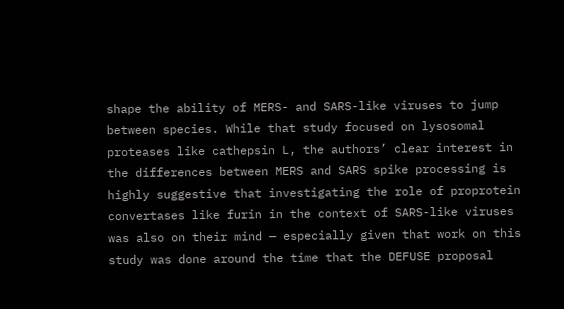shape the ability of MERS- and SARS-like viruses to jump between species. While that study focused on lysosomal proteases like cathepsin L, the authors’ clear interest in the differences between MERS and SARS spike processing is highly suggestive that investigating the role of proprotein convertases like furin in the context of SARS-like viruses was also on their mind — especially given that work on this study was done around the time that the DEFUSE proposal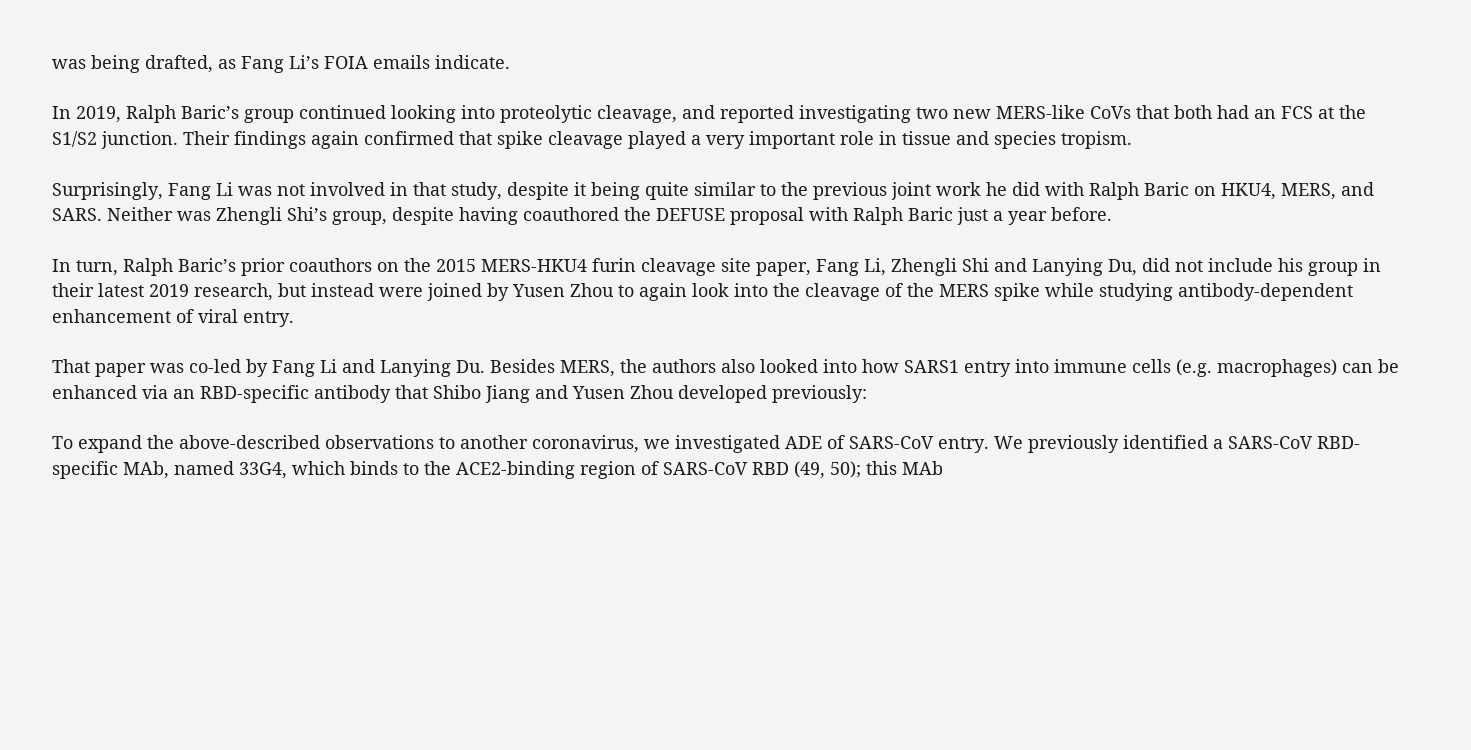was being drafted, as Fang Li’s FOIA emails indicate.

In 2019, Ralph Baric’s group continued looking into proteolytic cleavage, and reported investigating two new MERS-like CoVs that both had an FCS at the S1/S2 junction. Their findings again confirmed that spike cleavage played a very important role in tissue and species tropism.

Surprisingly, Fang Li was not involved in that study, despite it being quite similar to the previous joint work he did with Ralph Baric on HKU4, MERS, and SARS. Neither was Zhengli Shi’s group, despite having coauthored the DEFUSE proposal with Ralph Baric just a year before.

In turn, Ralph Baric’s prior coauthors on the 2015 MERS-HKU4 furin cleavage site paper, Fang Li, Zhengli Shi and Lanying Du, did not include his group in their latest 2019 research, but instead were joined by Yusen Zhou to again look into the cleavage of the MERS spike while studying antibody-dependent enhancement of viral entry.

That paper was co-led by Fang Li and Lanying Du. Besides MERS, the authors also looked into how SARS1 entry into immune cells (e.g. macrophages) can be enhanced via an RBD-specific antibody that Shibo Jiang and Yusen Zhou developed previously:

To expand the above-described observations to another coronavirus, we investigated ADE of SARS-CoV entry. We previously identified a SARS-CoV RBD-specific MAb, named 33G4, which binds to the ACE2-binding region of SARS-CoV RBD (49, 50); this MAb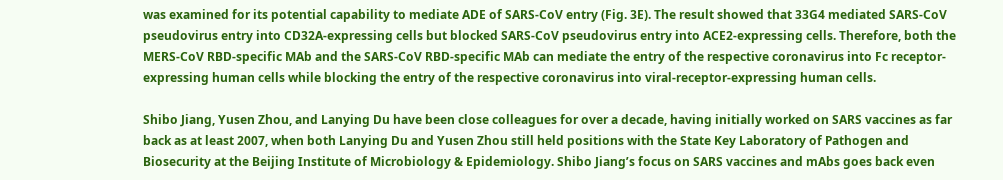was examined for its potential capability to mediate ADE of SARS-CoV entry (Fig. 3E). The result showed that 33G4 mediated SARS-CoV pseudovirus entry into CD32A-expressing cells but blocked SARS-CoV pseudovirus entry into ACE2-expressing cells. Therefore, both the MERS-CoV RBD-specific MAb and the SARS-CoV RBD-specific MAb can mediate the entry of the respective coronavirus into Fc receptor-expressing human cells while blocking the entry of the respective coronavirus into viral-receptor-expressing human cells.

Shibo Jiang, Yusen Zhou, and Lanying Du have been close colleagues for over a decade, having initially worked on SARS vaccines as far back as at least 2007, when both Lanying Du and Yusen Zhou still held positions with the State Key Laboratory of Pathogen and Biosecurity at the Beijing Institute of Microbiology & Epidemiology. Shibo Jiang’s focus on SARS vaccines and mAbs goes back even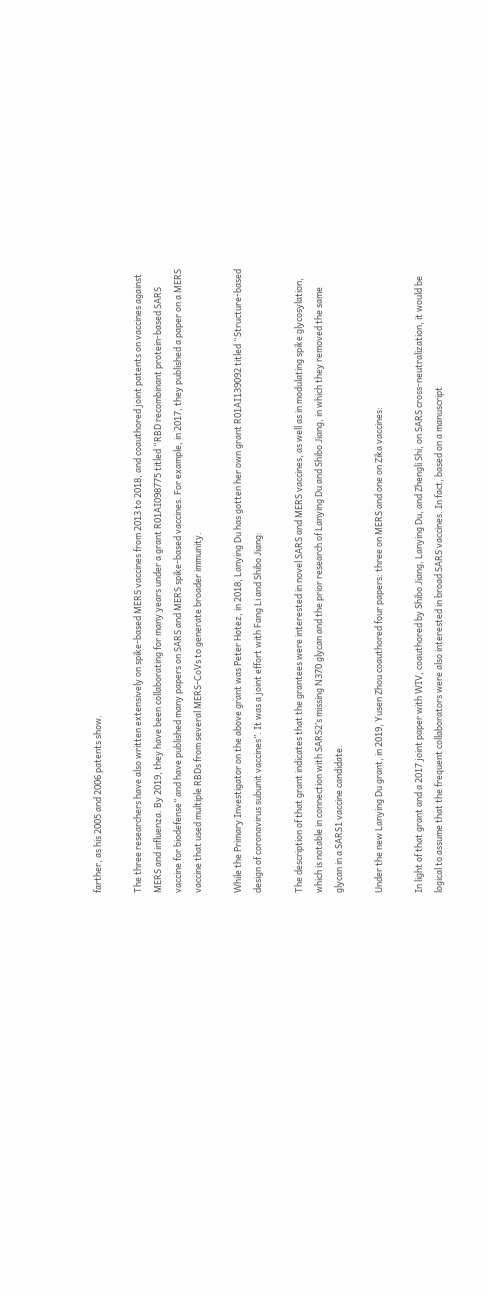farther, as his 2005 and 2006 patents show.

The three researchers have also written extensively on spike-based MERS vaccines from 2013 to 2018, and coauthored joint patents on vaccines against MERS and influenza. By 2019, they have been collaborating for many years under a grant R01AI098775 titled “RBD recombinant protein-based SARS vaccine for biodefense” and have published many papers on SARS and MERS spike-based vaccines. For example, in 2017, they published a paper on a MERS vaccine that used multiple RBDs from several MERS-CoVs to generate broader immunity.

While the Primary Investigator on the above grant was Peter Hotez, in 2018, Lanying Du has gotten her own grant R01AI139092 titled “Structure-based design of coronavirus subunit vaccines”. It was a joint effort with Fang Li and Shibo Jiang:

The description of that grant indicates that the grantees were interested in novel SARS and MERS vaccines, as well as in modulating spike glycosylation, which is notable in connection with SARS2’s missing N370 glycan and the prior research of Lanying Du and Shibo Jiang, in which they removed the same glycan in a SARS1 vaccine candidate.

Under the new Lanying Du grant, in 2019, Yusen Zhou coauthored four papers: three on MERS and one on Zika vaccines:

In light of that grant and a 2017 joint paper with WIV, coauthored by Shibo Jiang, Lanying Du, and Zhengli Shi, on SARS cross-neutralization, it would be logical to assume that the frequent collaborators were also interested in broad SARS vaccines. In fact, based on a manuscript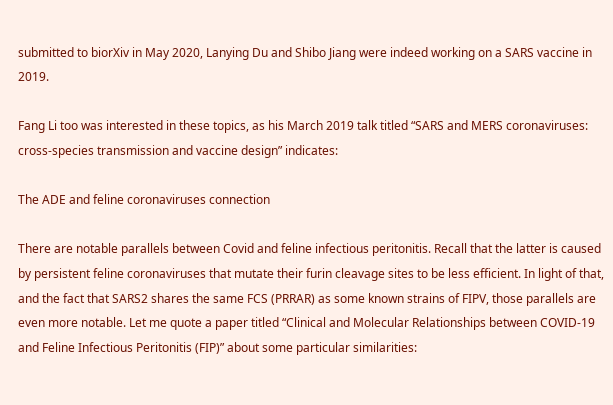submitted to biorXiv in May 2020, Lanying Du and Shibo Jiang were indeed working on a SARS vaccine in 2019.

Fang Li too was interested in these topics, as his March 2019 talk titled “SARS and MERS coronaviruses: cross-species transmission and vaccine design” indicates:

The ADE and feline coronaviruses connection

There are notable parallels between Covid and feline infectious peritonitis. Recall that the latter is caused by persistent feline coronaviruses that mutate their furin cleavage sites to be less efficient. In light of that, and the fact that SARS2 shares the same FCS (PRRAR) as some known strains of FIPV, those parallels are even more notable. Let me quote a paper titled “Clinical and Molecular Relationships between COVID-19 and Feline Infectious Peritonitis (FIP)” about some particular similarities: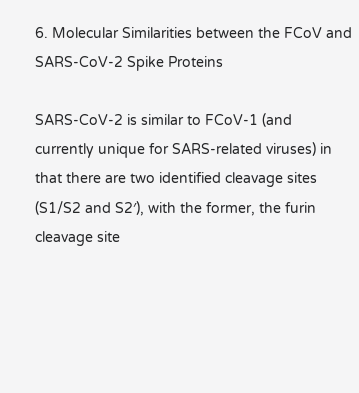6. Molecular Similarities between the FCoV and SARS-CoV-2 Spike Proteins

SARS-CoV-2 is similar to FCoV-1 (and currently unique for SARS-related viruses) in that there are two identified cleavage sites (S1/S2 and S2′), with the former, the furin cleavage site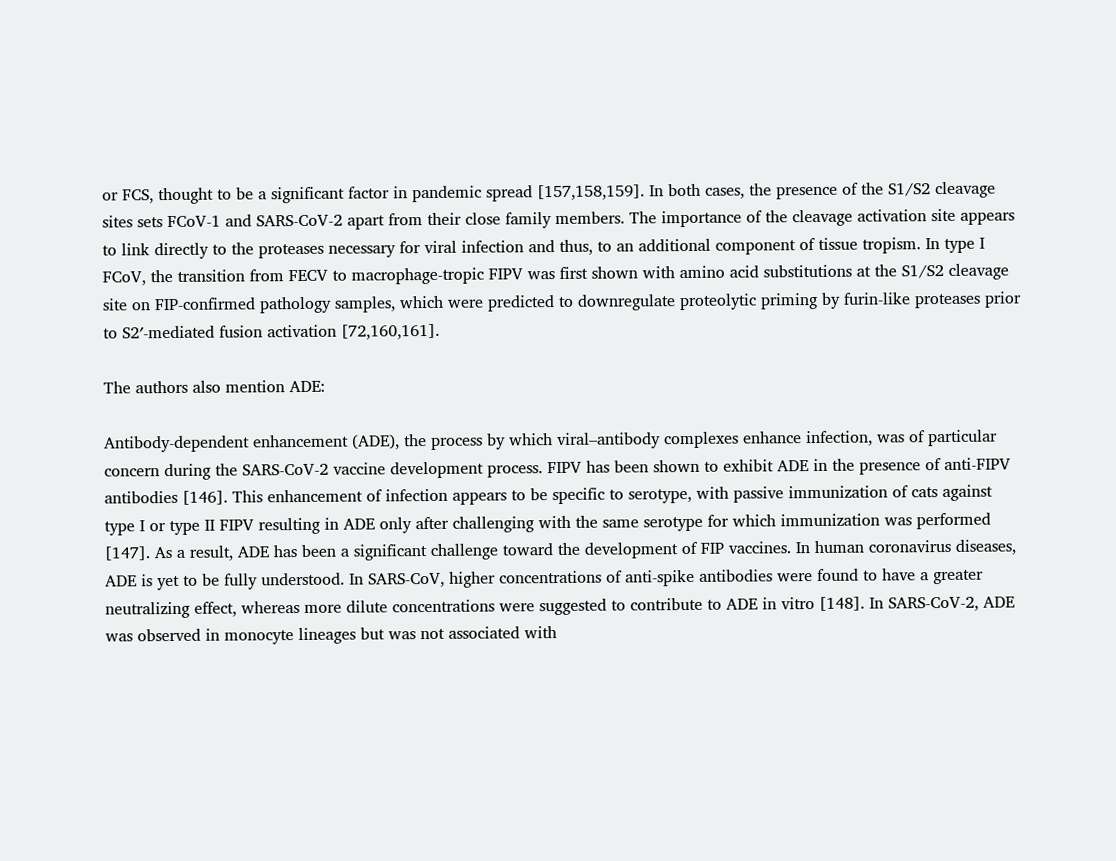or FCS, thought to be a significant factor in pandemic spread [157,158,159]. In both cases, the presence of the S1/S2 cleavage sites sets FCoV-1 and SARS-CoV-2 apart from their close family members. The importance of the cleavage activation site appears to link directly to the proteases necessary for viral infection and thus, to an additional component of tissue tropism. In type I FCoV, the transition from FECV to macrophage-tropic FIPV was first shown with amino acid substitutions at the S1/S2 cleavage site on FIP-confirmed pathology samples, which were predicted to downregulate proteolytic priming by furin-like proteases prior to S2′-mediated fusion activation [72,160,161].

The authors also mention ADE:

Antibody-dependent enhancement (ADE), the process by which viral–antibody complexes enhance infection, was of particular concern during the SARS-CoV-2 vaccine development process. FIPV has been shown to exhibit ADE in the presence of anti-FIPV antibodies [146]. This enhancement of infection appears to be specific to serotype, with passive immunization of cats against type I or type II FIPV resulting in ADE only after challenging with the same serotype for which immunization was performed [147]. As a result, ADE has been a significant challenge toward the development of FIP vaccines. In human coronavirus diseases, ADE is yet to be fully understood. In SARS-CoV, higher concentrations of anti-spike antibodies were found to have a greater neutralizing effect, whereas more dilute concentrations were suggested to contribute to ADE in vitro [148]. In SARS-CoV-2, ADE was observed in monocyte lineages but was not associated with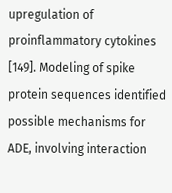upregulation of proinflammatory cytokines [149]. Modeling of spike protein sequences identified possible mechanisms for ADE, involving interaction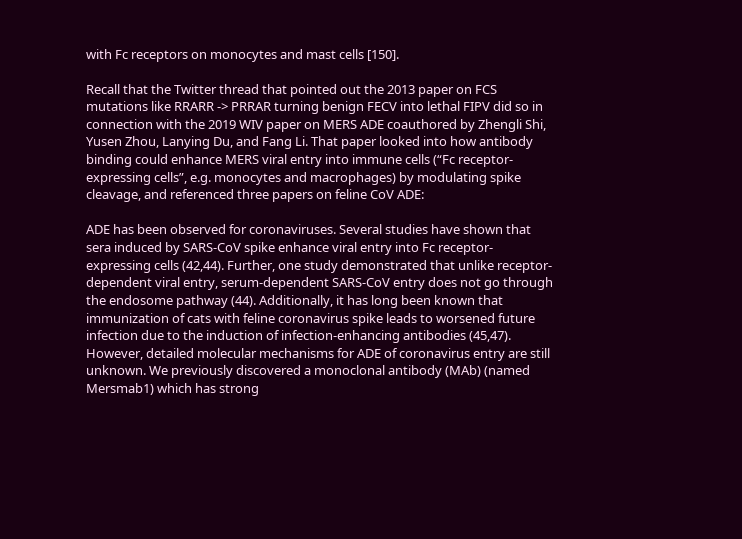with Fc receptors on monocytes and mast cells [150].

Recall that the Twitter thread that pointed out the 2013 paper on FCS mutations like RRARR -> PRRAR turning benign FECV into lethal FIPV did so in connection with the 2019 WIV paper on MERS ADE coauthored by Zhengli Shi, Yusen Zhou, Lanying Du, and Fang Li. That paper looked into how antibody binding could enhance MERS viral entry into immune cells (“Fc receptor-expressing cells”, e.g. monocytes and macrophages) by modulating spike cleavage, and referenced three papers on feline CoV ADE:

ADE has been observed for coronaviruses. Several studies have shown that sera induced by SARS-CoV spike enhance viral entry into Fc receptor-expressing cells (42,44). Further, one study demonstrated that unlike receptor-dependent viral entry, serum-dependent SARS-CoV entry does not go through the endosome pathway (44). Additionally, it has long been known that immunization of cats with feline coronavirus spike leads to worsened future infection due to the induction of infection-enhancing antibodies (45,47). However, detailed molecular mechanisms for ADE of coronavirus entry are still unknown. We previously discovered a monoclonal antibody (MAb) (named Mersmab1) which has strong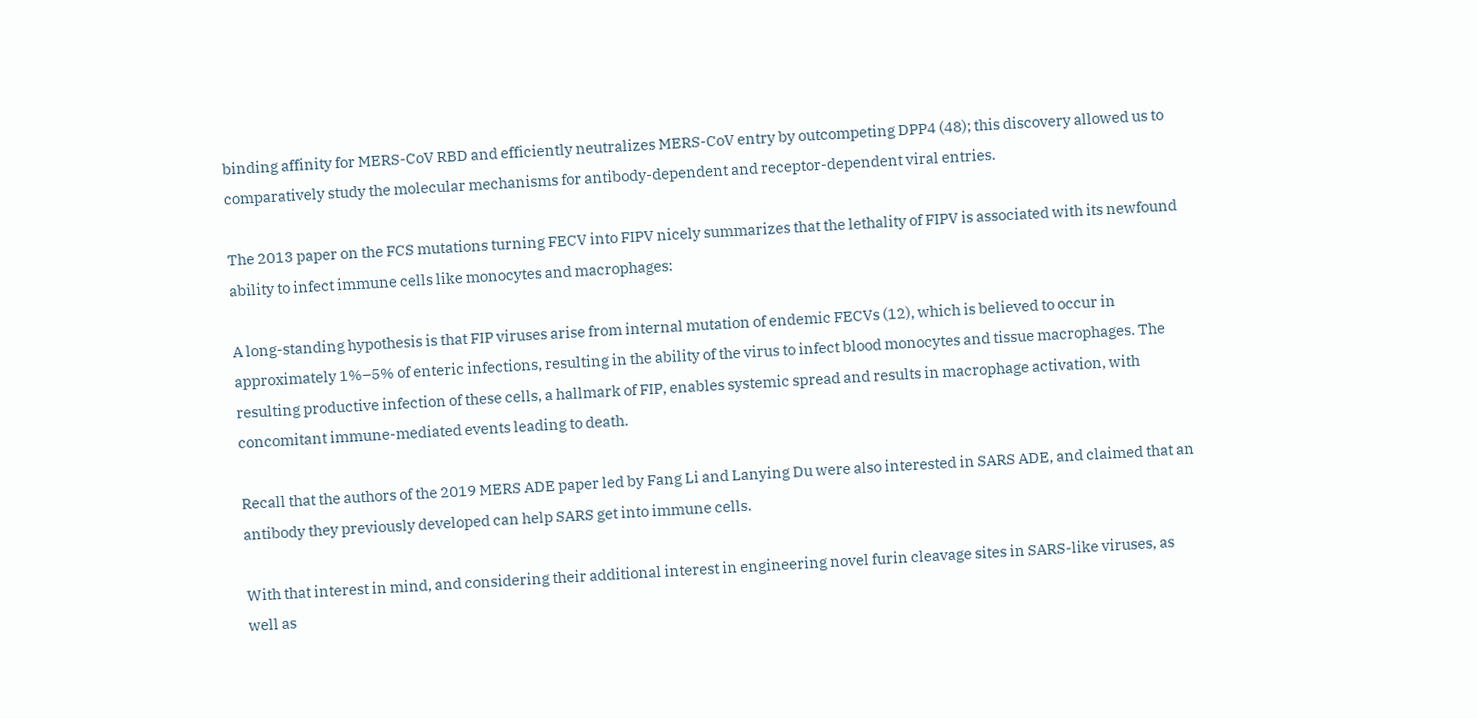binding affinity for MERS-CoV RBD and efficiently neutralizes MERS-CoV entry by outcompeting DPP4 (48); this discovery allowed us to comparatively study the molecular mechanisms for antibody-dependent and receptor-dependent viral entries.

The 2013 paper on the FCS mutations turning FECV into FIPV nicely summarizes that the lethality of FIPV is associated with its newfound ability to infect immune cells like monocytes and macrophages:

A long-standing hypothesis is that FIP viruses arise from internal mutation of endemic FECVs (12), which is believed to occur in approximately 1%–5% of enteric infections, resulting in the ability of the virus to infect blood monocytes and tissue macrophages. The resulting productive infection of these cells, a hallmark of FIP, enables systemic spread and results in macrophage activation, with concomitant immune-mediated events leading to death.

Recall that the authors of the 2019 MERS ADE paper led by Fang Li and Lanying Du were also interested in SARS ADE, and claimed that an antibody they previously developed can help SARS get into immune cells.

With that interest in mind, and considering their additional interest in engineering novel furin cleavage sites in SARS-like viruses, as well as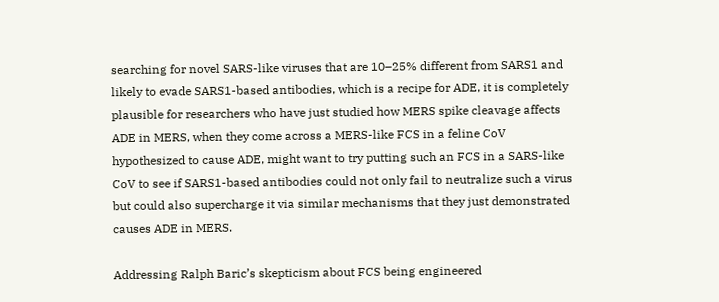searching for novel SARS-like viruses that are 10–25% different from SARS1 and likely to evade SARS1-based antibodies, which is a recipe for ADE, it is completely plausible for researchers who have just studied how MERS spike cleavage affects ADE in MERS, when they come across a MERS-like FCS in a feline CoV hypothesized to cause ADE, might want to try putting such an FCS in a SARS-like CoV to see if SARS1-based antibodies could not only fail to neutralize such a virus but could also supercharge it via similar mechanisms that they just demonstrated causes ADE in MERS.

Addressing Ralph Baric’s skepticism about FCS being engineered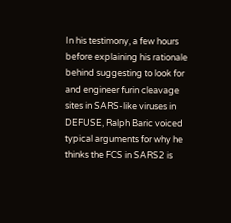In his testimony, a few hours before explaining his rationale behind suggesting to look for and engineer furin cleavage sites in SARS-like viruses in DEFUSE, Ralph Baric voiced typical arguments for why he thinks the FCS in SARS2 is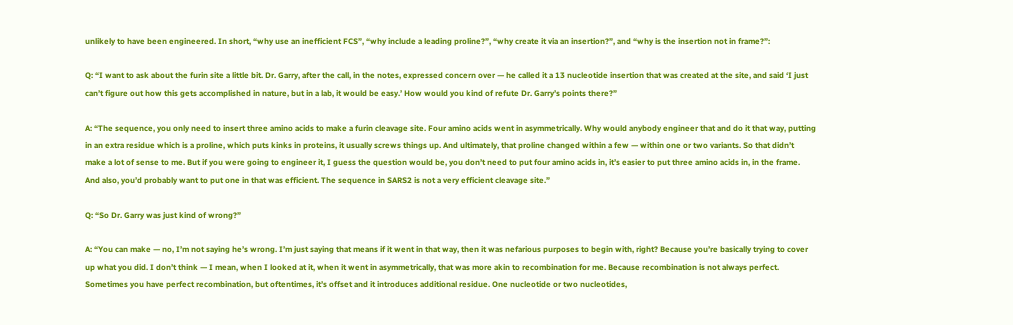unlikely to have been engineered. In short, “why use an inefficient FCS”, “why include a leading proline?”, “why create it via an insertion?”, and “why is the insertion not in frame?”:

Q: “I want to ask about the furin site a little bit. Dr. Garry, after the call, in the notes, expressed concern over — he called it a 13 nucleotide insertion that was created at the site, and said ‘I just can’t figure out how this gets accomplished in nature, but in a lab, it would be easy.’ How would you kind of refute Dr. Garry’s points there?”

A: “The sequence, you only need to insert three amino acids to make a furin cleavage site. Four amino acids went in asymmetrically. Why would anybody engineer that and do it that way, putting in an extra residue which is a proline, which puts kinks in proteins, it usually screws things up. And ultimately, that proline changed within a few — within one or two variants. So that didn’t make a lot of sense to me. But if you were going to engineer it, I guess the question would be, you don’t need to put four amino acids in, it’s easier to put three amino acids in, in the frame. And also, you’d probably want to put one in that was efficient. The sequence in SARS2 is not a very efficient cleavage site.”

Q: “So Dr. Garry was just kind of wrong?”

A: “You can make — no, I’m not saying he’s wrong. I’m just saying that means if it went in that way, then it was nefarious purposes to begin with, right? Because you’re basically trying to cover up what you did. I don’t think — I mean, when I looked at it, when it went in asymmetrically, that was more akin to recombination for me. Because recombination is not always perfect. Sometimes you have perfect recombination, but oftentimes, it’s offset and it introduces additional residue. One nucleotide or two nucleotides,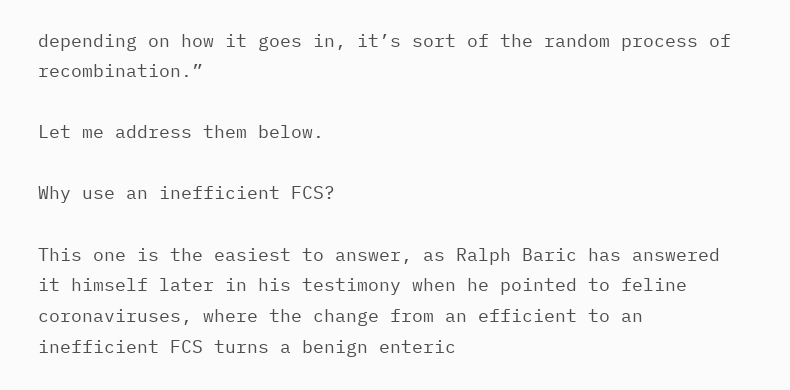depending on how it goes in, it’s sort of the random process of recombination.”

Let me address them below.

Why use an inefficient FCS?

This one is the easiest to answer, as Ralph Baric has answered it himself later in his testimony when he pointed to feline coronaviruses, where the change from an efficient to an inefficient FCS turns a benign enteric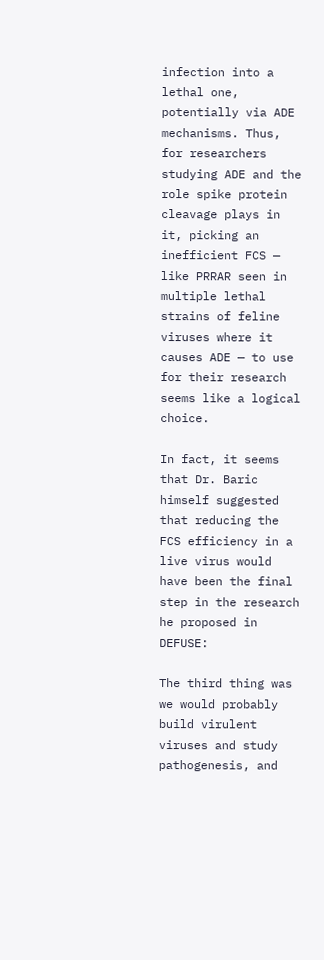infection into a lethal one, potentially via ADE mechanisms. Thus, for researchers studying ADE and the role spike protein cleavage plays in it, picking an inefficient FCS — like PRRAR seen in multiple lethal strains of feline viruses where it causes ADE — to use for their research seems like a logical choice.

In fact, it seems that Dr. Baric himself suggested that reducing the FCS efficiency in a live virus would have been the final step in the research he proposed in DEFUSE:

The third thing was we would probably build virulent viruses and study pathogenesis, and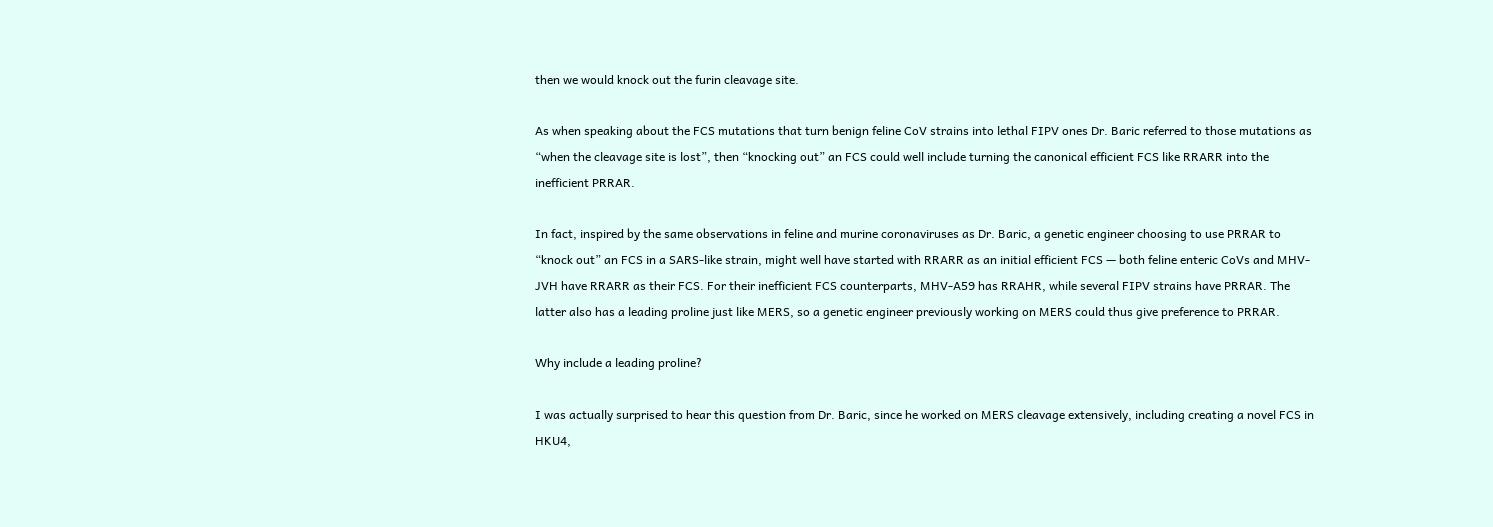then we would knock out the furin cleavage site.

As when speaking about the FCS mutations that turn benign feline CoV strains into lethal FIPV ones Dr. Baric referred to those mutations as “when the cleavage site is lost”, then “knocking out” an FCS could well include turning the canonical efficient FCS like RRARR into the inefficient PRRAR.

In fact, inspired by the same observations in feline and murine coronaviruses as Dr. Baric, a genetic engineer choosing to use PRRAR to “knock out” an FCS in a SARS-like strain, might well have started with RRARR as an initial efficient FCS — both feline enteric CoVs and MHV-JVH have RRARR as their FCS. For their inefficient FCS counterparts, MHV-A59 has RRAHR, while several FIPV strains have PRRAR. The latter also has a leading proline just like MERS, so a genetic engineer previously working on MERS could thus give preference to PRRAR.

Why include a leading proline?

I was actually surprised to hear this question from Dr. Baric, since he worked on MERS cleavage extensively, including creating a novel FCS in HKU4,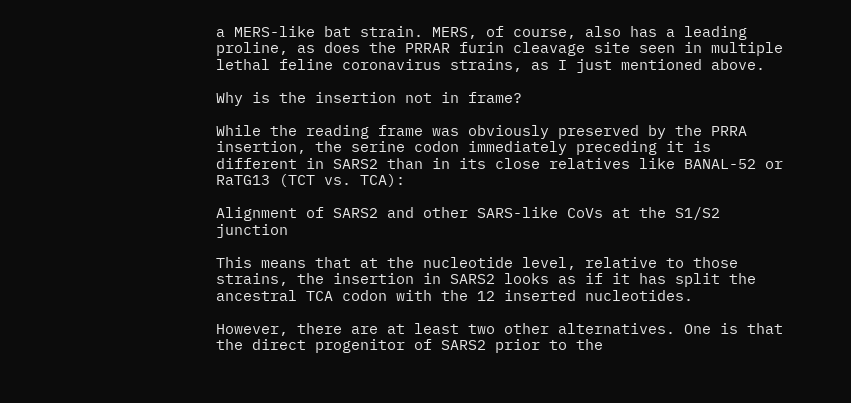a MERS-like bat strain. MERS, of course, also has a leading proline, as does the PRRAR furin cleavage site seen in multiple lethal feline coronavirus strains, as I just mentioned above.

Why is the insertion not in frame?

While the reading frame was obviously preserved by the PRRA insertion, the serine codon immediately preceding it is different in SARS2 than in its close relatives like BANAL-52 or RaTG13 (TCT vs. TCA):

Alignment of SARS2 and other SARS-like CoVs at the S1/S2 junction

This means that at the nucleotide level, relative to those strains, the insertion in SARS2 looks as if it has split the ancestral TCA codon with the 12 inserted nucleotides.

However, there are at least two other alternatives. One is that the direct progenitor of SARS2 prior to the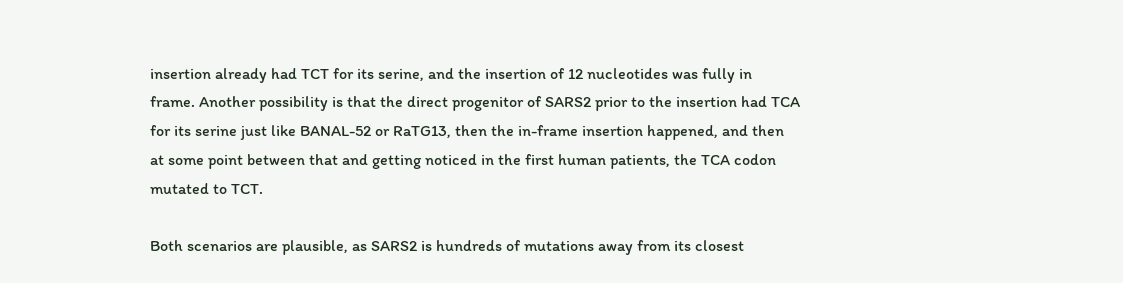insertion already had TCT for its serine, and the insertion of 12 nucleotides was fully in frame. Another possibility is that the direct progenitor of SARS2 prior to the insertion had TCA for its serine just like BANAL-52 or RaTG13, then the in-frame insertion happened, and then at some point between that and getting noticed in the first human patients, the TCA codon mutated to TCT.

Both scenarios are plausible, as SARS2 is hundreds of mutations away from its closest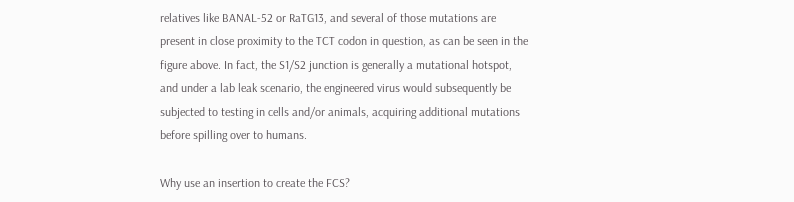relatives like BANAL-52 or RaTG13, and several of those mutations are present in close proximity to the TCT codon in question, as can be seen in the figure above. In fact, the S1/S2 junction is generally a mutational hotspot, and under a lab leak scenario, the engineered virus would subsequently be subjected to testing in cells and/or animals, acquiring additional mutations before spilling over to humans.

Why use an insertion to create the FCS?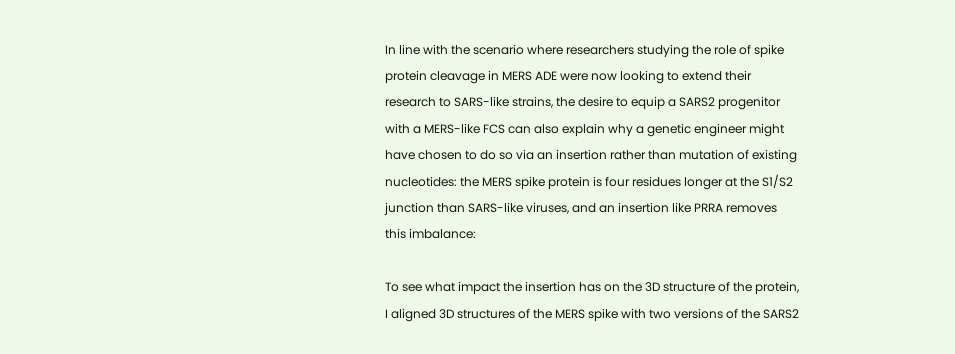In line with the scenario where researchers studying the role of spike protein cleavage in MERS ADE were now looking to extend their research to SARS-like strains, the desire to equip a SARS2 progenitor with a MERS-like FCS can also explain why a genetic engineer might have chosen to do so via an insertion rather than mutation of existing nucleotides: the MERS spike protein is four residues longer at the S1/S2 junction than SARS-like viruses, and an insertion like PRRA removes this imbalance:

To see what impact the insertion has on the 3D structure of the protein, I aligned 3D structures of the MERS spike with two versions of the SARS2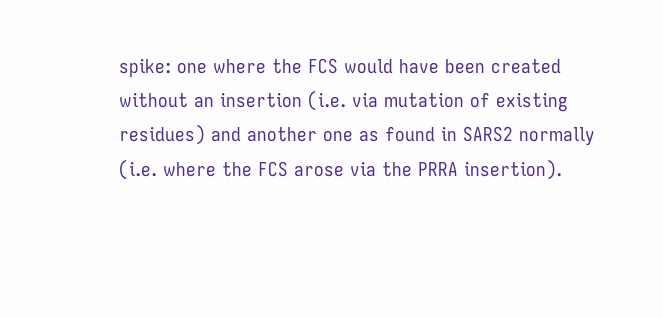spike: one where the FCS would have been created without an insertion (i.e. via mutation of existing residues) and another one as found in SARS2 normally (i.e. where the FCS arose via the PRRA insertion).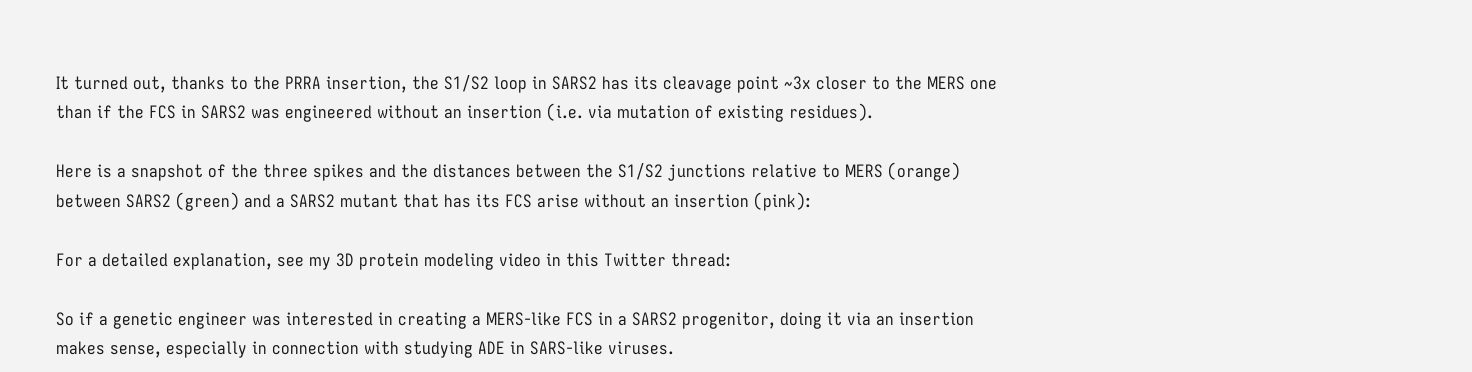It turned out, thanks to the PRRA insertion, the S1/S2 loop in SARS2 has its cleavage point ~3x closer to the MERS one than if the FCS in SARS2 was engineered without an insertion (i.e. via mutation of existing residues).

Here is a snapshot of the three spikes and the distances between the S1/S2 junctions relative to MERS (orange) between SARS2 (green) and a SARS2 mutant that has its FCS arise without an insertion (pink):

For a detailed explanation, see my 3D protein modeling video in this Twitter thread:

So if a genetic engineer was interested in creating a MERS-like FCS in a SARS2 progenitor, doing it via an insertion makes sense, especially in connection with studying ADE in SARS-like viruses.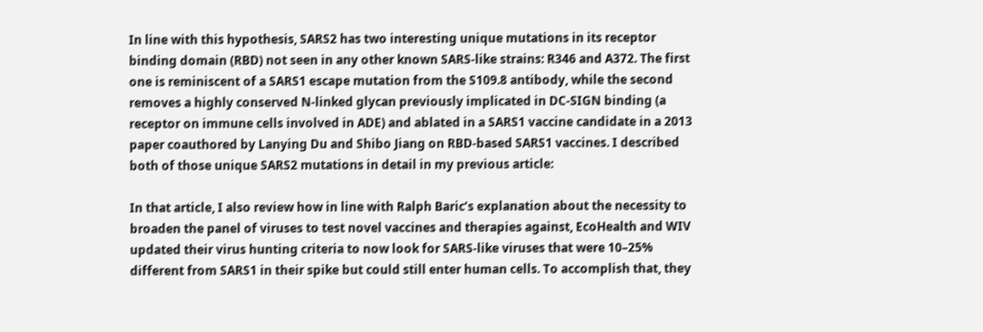In line with this hypothesis, SARS2 has two interesting unique mutations in its receptor binding domain (RBD) not seen in any other known SARS-like strains: R346 and A372. The first one is reminiscent of a SARS1 escape mutation from the S109.8 antibody, while the second removes a highly conserved N-linked glycan previously implicated in DC-SIGN binding (a receptor on immune cells involved in ADE) and ablated in a SARS1 vaccine candidate in a 2013 paper coauthored by Lanying Du and Shibo Jiang on RBD-based SARS1 vaccines. I described both of those unique SARS2 mutations in detail in my previous article:

In that article, I also review how in line with Ralph Baric’s explanation about the necessity to broaden the panel of viruses to test novel vaccines and therapies against, EcoHealth and WIV updated their virus hunting criteria to now look for SARS-like viruses that were 10–25% different from SARS1 in their spike but could still enter human cells. To accomplish that, they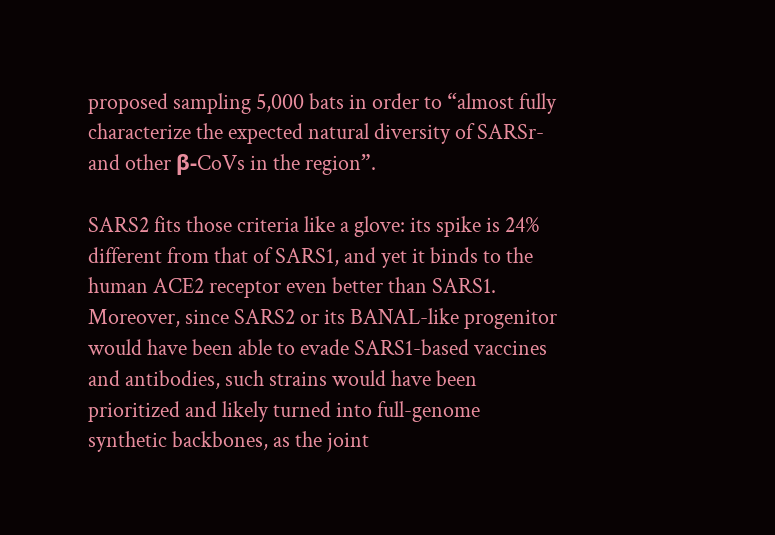proposed sampling 5,000 bats in order to “almost fully characterize the expected natural diversity of SARSr- and other β-CoVs in the region”.

SARS2 fits those criteria like a glove: its spike is 24% different from that of SARS1, and yet it binds to the human ACE2 receptor even better than SARS1. Moreover, since SARS2 or its BANAL-like progenitor would have been able to evade SARS1-based vaccines and antibodies, such strains would have been prioritized and likely turned into full-genome synthetic backbones, as the joint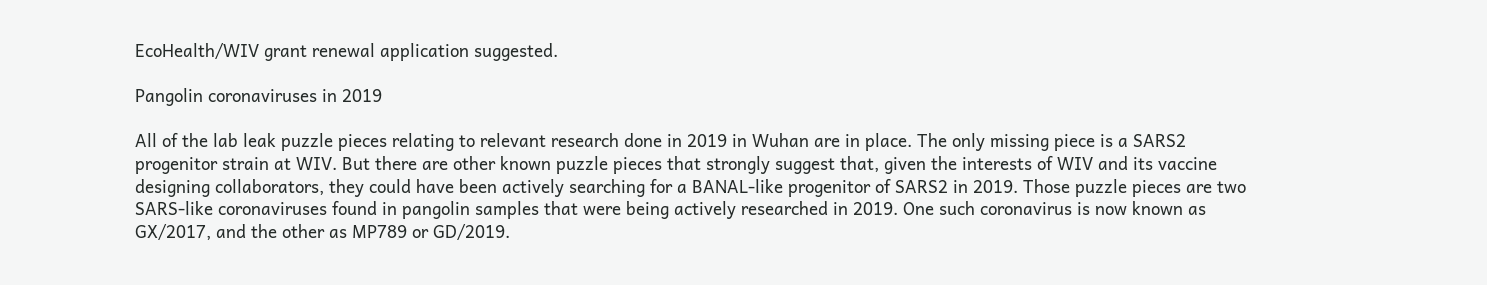EcoHealth/WIV grant renewal application suggested.

Pangolin coronaviruses in 2019

All of the lab leak puzzle pieces relating to relevant research done in 2019 in Wuhan are in place. The only missing piece is a SARS2 progenitor strain at WIV. But there are other known puzzle pieces that strongly suggest that, given the interests of WIV and its vaccine designing collaborators, they could have been actively searching for a BANAL-like progenitor of SARS2 in 2019. Those puzzle pieces are two SARS-like coronaviruses found in pangolin samples that were being actively researched in 2019. One such coronavirus is now known as GX/2017, and the other as MP789 or GD/2019.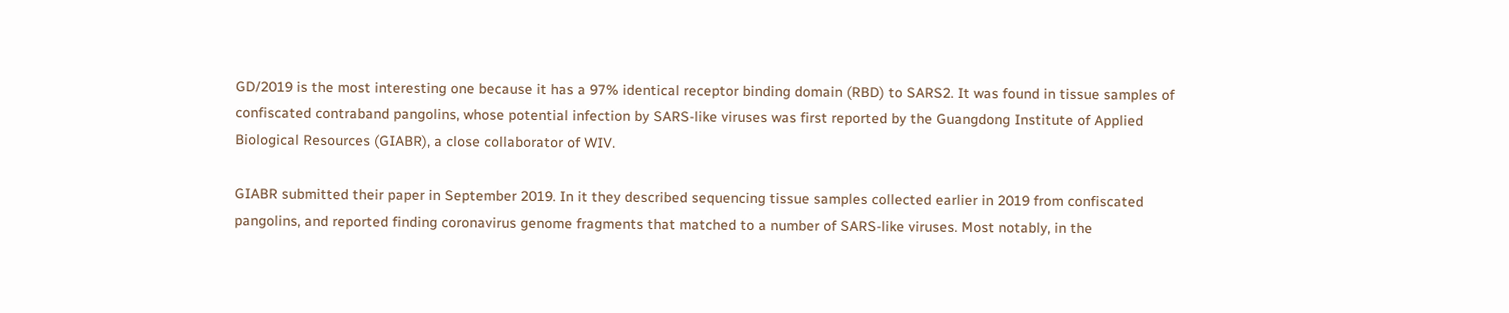GD/2019 is the most interesting one because it has a 97% identical receptor binding domain (RBD) to SARS2. It was found in tissue samples of confiscated contraband pangolins, whose potential infection by SARS-like viruses was first reported by the Guangdong Institute of Applied Biological Resources (GIABR), a close collaborator of WIV.

GIABR submitted their paper in September 2019. In it they described sequencing tissue samples collected earlier in 2019 from confiscated pangolins, and reported finding coronavirus genome fragments that matched to a number of SARS-like viruses. Most notably, in the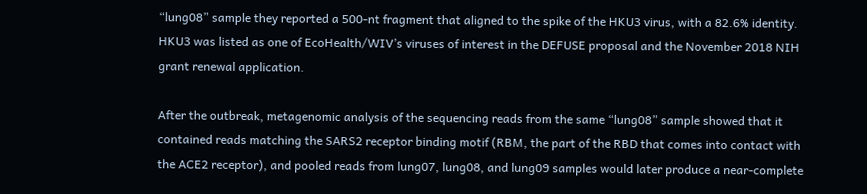“lung08” sample they reported a 500-nt fragment that aligned to the spike of the HKU3 virus, with a 82.6% identity. HKU3 was listed as one of EcoHealth/WIV’s viruses of interest in the DEFUSE proposal and the November 2018 NIH grant renewal application.

After the outbreak, metagenomic analysis of the sequencing reads from the same “lung08” sample showed that it contained reads matching the SARS2 receptor binding motif (RBM, the part of the RBD that comes into contact with the ACE2 receptor), and pooled reads from lung07, lung08, and lung09 samples would later produce a near-complete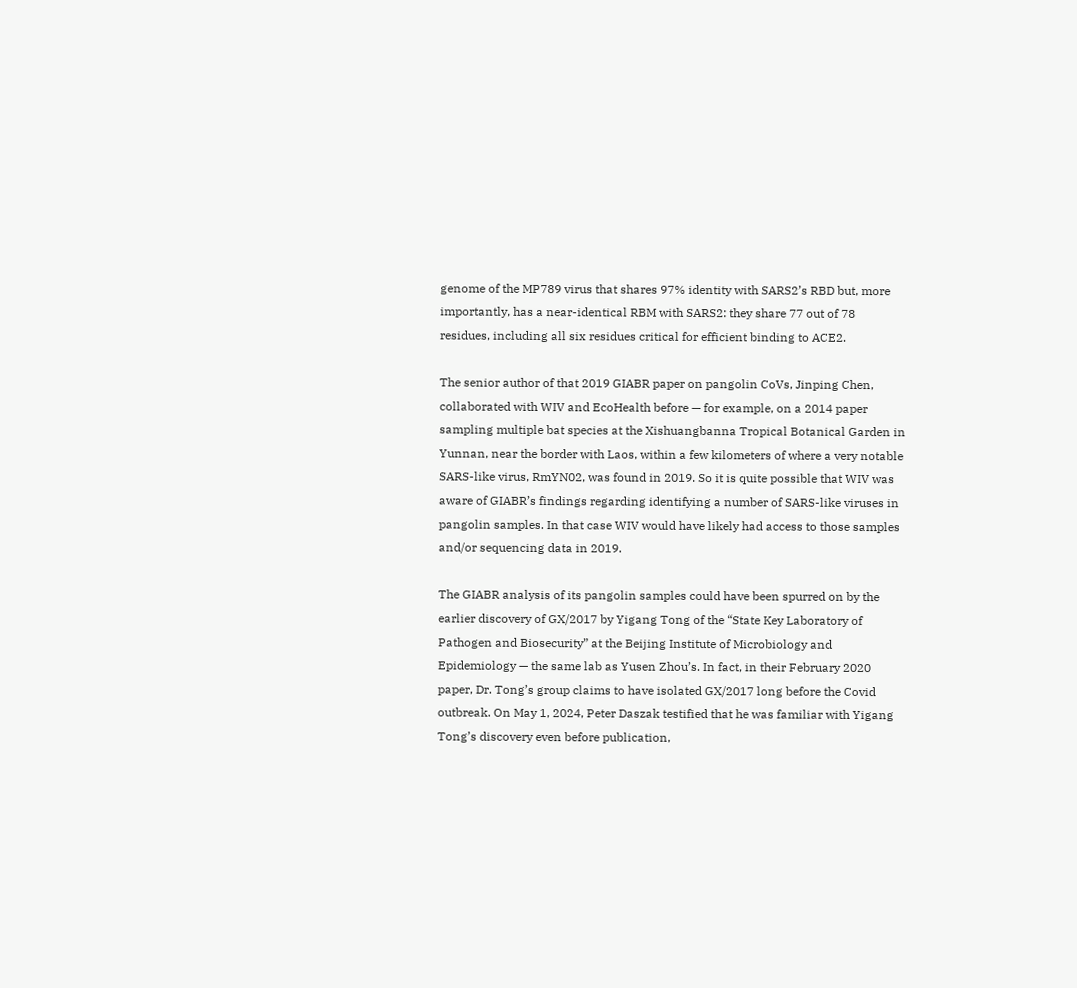genome of the MP789 virus that shares 97% identity with SARS2’s RBD but, more importantly, has a near-identical RBM with SARS2: they share 77 out of 78 residues, including all six residues critical for efficient binding to ACE2.

The senior author of that 2019 GIABR paper on pangolin CoVs, Jinping Chen, collaborated with WIV and EcoHealth before — for example, on a 2014 paper sampling multiple bat species at the Xishuangbanna Tropical Botanical Garden in Yunnan, near the border with Laos, within a few kilometers of where a very notable SARS-like virus, RmYN02, was found in 2019. So it is quite possible that WIV was aware of GIABR’s findings regarding identifying a number of SARS-like viruses in pangolin samples. In that case WIV would have likely had access to those samples and/or sequencing data in 2019.

The GIABR analysis of its pangolin samples could have been spurred on by the earlier discovery of GX/2017 by Yigang Tong of the “State Key Laboratory of Pathogen and Biosecurity” at the Beijing Institute of Microbiology and Epidemiology — the same lab as Yusen Zhou’s. In fact, in their February 2020 paper, Dr. Tong’s group claims to have isolated GX/2017 long before the Covid outbreak. On May 1, 2024, Peter Daszak testified that he was familiar with Yigang Tong’s discovery even before publication,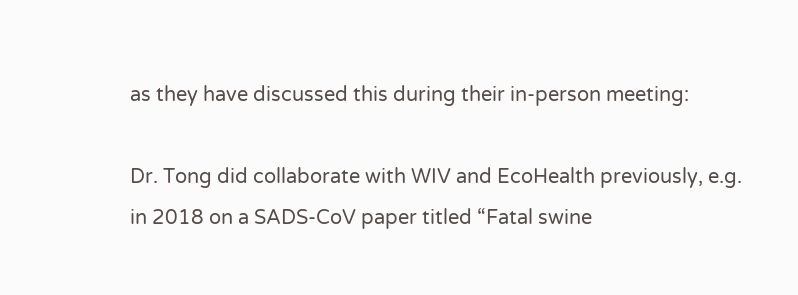as they have discussed this during their in-person meeting:

Dr. Tong did collaborate with WIV and EcoHealth previously, e.g. in 2018 on a SADS-CoV paper titled “Fatal swine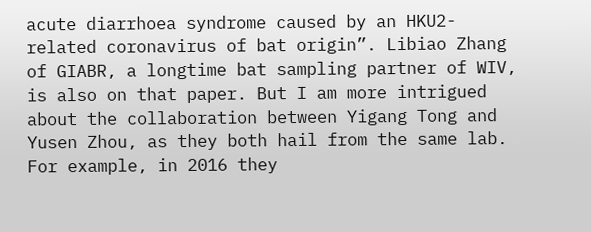acute diarrhoea syndrome caused by an HKU2-related coronavirus of bat origin”. Libiao Zhang of GIABR, a longtime bat sampling partner of WIV, is also on that paper. But I am more intrigued about the collaboration between Yigang Tong and Yusen Zhou, as they both hail from the same lab. For example, in 2016 they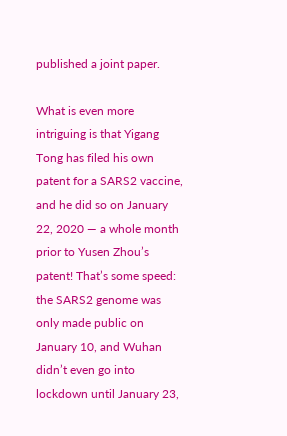published a joint paper.

What is even more intriguing is that Yigang Tong has filed his own patent for a SARS2 vaccine, and he did so on January 22, 2020 — a whole month prior to Yusen Zhou’s patent! That’s some speed: the SARS2 genome was only made public on January 10, and Wuhan didn’t even go into lockdown until January 23,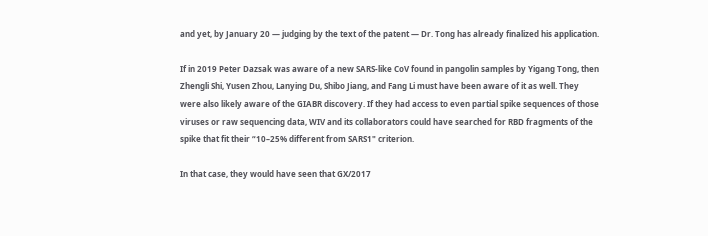and yet, by January 20 — judging by the text of the patent — Dr. Tong has already finalized his application.

If in 2019 Peter Dazsak was aware of a new SARS-like CoV found in pangolin samples by Yigang Tong, then Zhengli Shi, Yusen Zhou, Lanying Du, Shibo Jiang, and Fang Li must have been aware of it as well. They were also likely aware of the GIABR discovery. If they had access to even partial spike sequences of those viruses or raw sequencing data, WIV and its collaborators could have searched for RBD fragments of the spike that fit their “10–25% different from SARS1" criterion.

In that case, they would have seen that GX/2017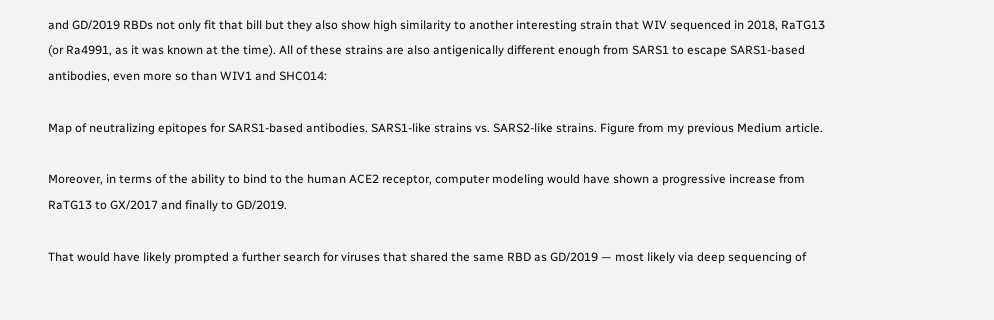and GD/2019 RBDs not only fit that bill but they also show high similarity to another interesting strain that WIV sequenced in 2018, RaTG13 (or Ra4991, as it was known at the time). All of these strains are also antigenically different enough from SARS1 to escape SARS1-based antibodies, even more so than WIV1 and SHC014:

Map of neutralizing epitopes for SARS1-based antibodies. SARS1-like strains vs. SARS2-like strains. Figure from my previous Medium article.

Moreover, in terms of the ability to bind to the human ACE2 receptor, computer modeling would have shown a progressive increase from RaTG13 to GX/2017 and finally to GD/2019.

That would have likely prompted a further search for viruses that shared the same RBD as GD/2019 — most likely via deep sequencing of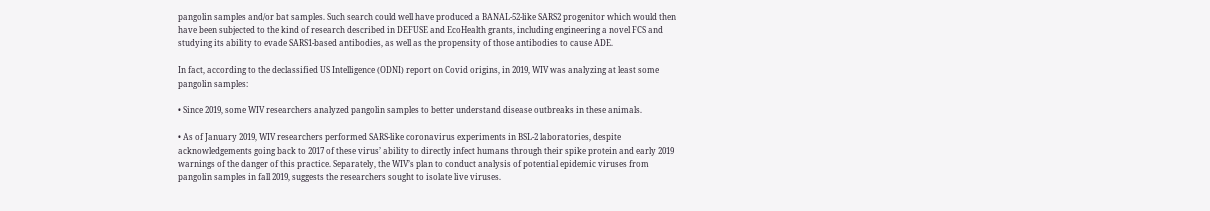pangolin samples and/or bat samples. Such search could well have produced a BANAL-52-like SARS2 progenitor which would then have been subjected to the kind of research described in DEFUSE and EcoHealth grants, including engineering a novel FCS and studying its ability to evade SARS1-based antibodies, as well as the propensity of those antibodies to cause ADE.

In fact, according to the declassified US Intelligence (ODNI) report on Covid origins, in 2019, WIV was analyzing at least some pangolin samples:

• Since 2019, some WIV researchers analyzed pangolin samples to better understand disease outbreaks in these animals.

• As of January 2019, WIV researchers performed SARS-like coronavirus experiments in BSL-2 laboratories, despite acknowledgements going back to 2017 of these virus’ ability to directly infect humans through their spike protein and early 2019 warnings of the danger of this practice. Separately, the WIV’s plan to conduct analysis of potential epidemic viruses from pangolin samples in fall 2019, suggests the researchers sought to isolate live viruses.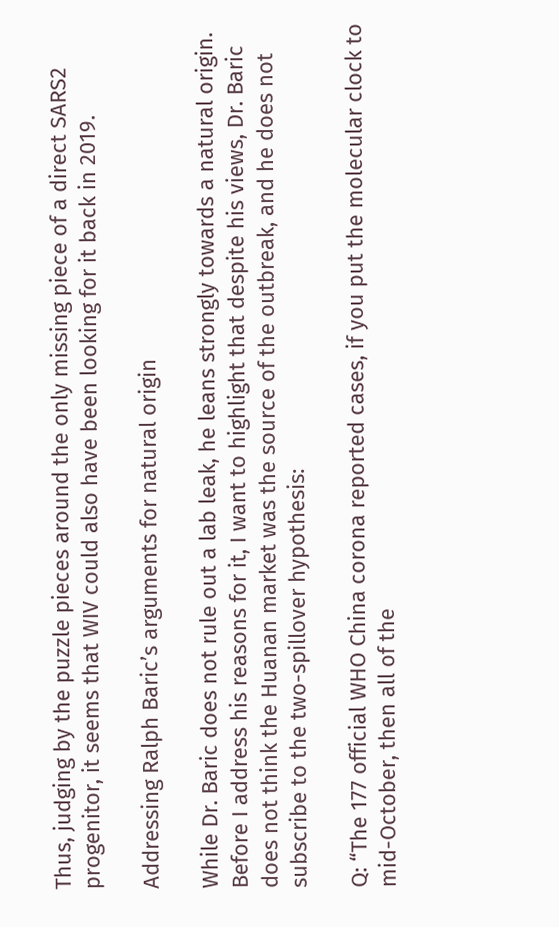Thus, judging by the puzzle pieces around the only missing piece of a direct SARS2 progenitor, it seems that WIV could also have been looking for it back in 2019.

Addressing Ralph Baric’s arguments for natural origin

While Dr. Baric does not rule out a lab leak, he leans strongly towards a natural origin. Before I address his reasons for it, I want to highlight that despite his views, Dr. Baric does not think the Huanan market was the source of the outbreak, and he does not subscribe to the two-spillover hypothesis:

Q: “The 177 official WHO China corona reported cases, if you put the molecular clock to mid-October, then all of the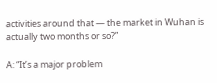activities around that — the market in Wuhan is actually two months or so?”

A: “It’s a major problem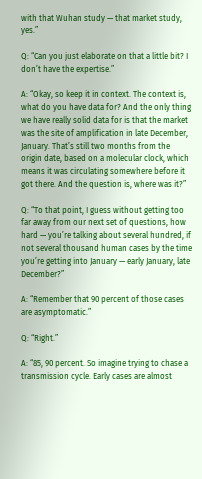with that Wuhan study — that market study, yes.”

Q: “Can you just elaborate on that a little bit? I don’t have the expertise.”

A: “Okay, so keep it in context. The context is, what do you have data for? And the only thing we have really solid data for is that the market was the site of amplification in late December, January. That’s still two months from the origin date, based on a molecular clock, which means it was circulating somewhere before it got there. And the question is, where was it?”

Q: “To that point, I guess without getting too far away from our next set of questions, how hard — you’re talking about several hundred, if not several thousand human cases by the time you’re getting into January — early January, late December?”

A: “Remember that 90 percent of those cases are asymptomatic.”

Q: “Right.”

A: “85, 90 percent. So imagine trying to chase a transmission cycle. Early cases are almost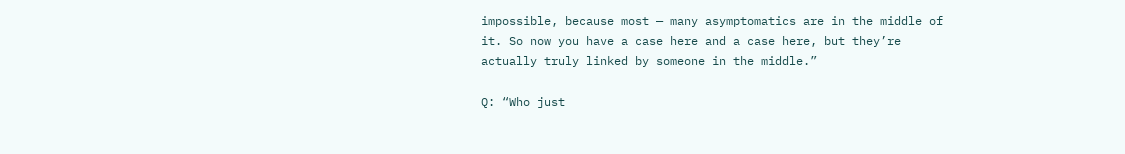impossible, because most — many asymptomatics are in the middle of it. So now you have a case here and a case here, but they’re actually truly linked by someone in the middle.”

Q: “Who just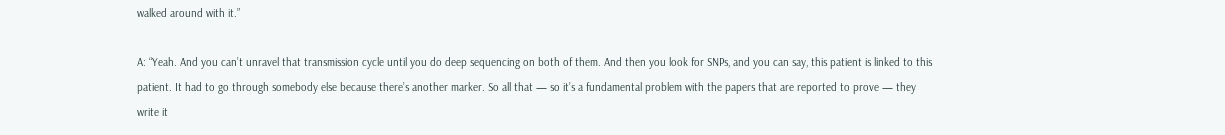walked around with it.”

A: “Yeah. And you can’t unravel that transmission cycle until you do deep sequencing on both of them. And then you look for SNPs, and you can say, this patient is linked to this patient. It had to go through somebody else because there’s another marker. So all that — so it’s a fundamental problem with the papers that are reported to prove — they write it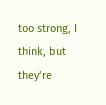too strong, I think, but they’re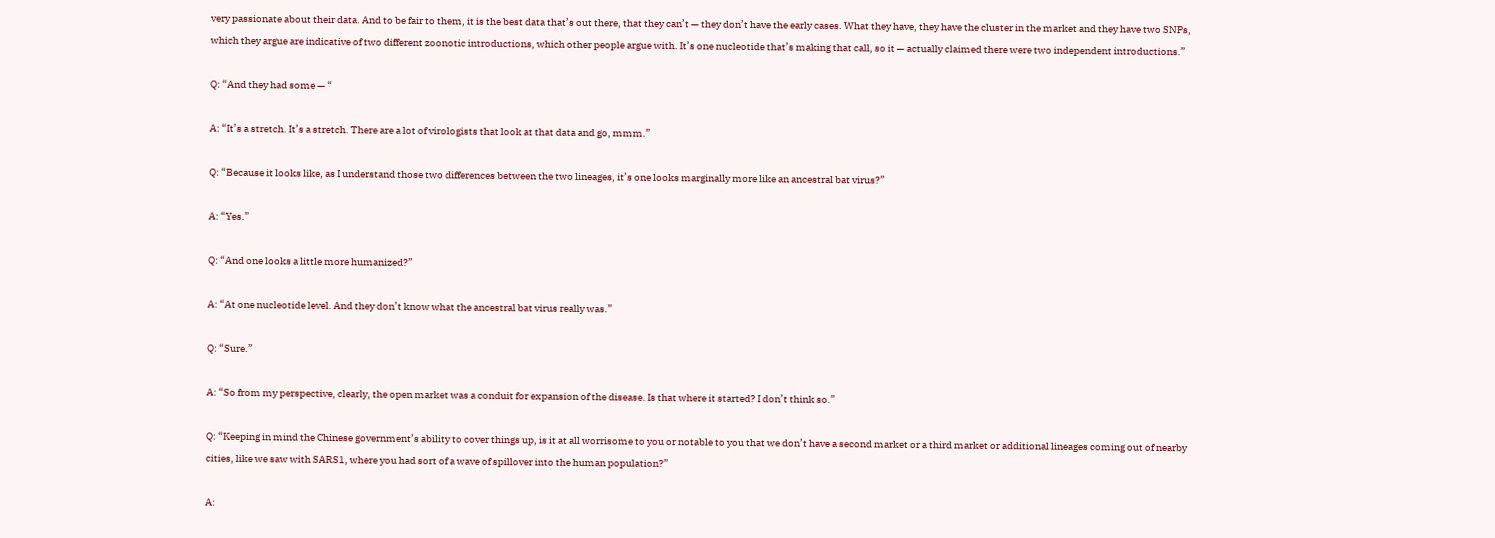very passionate about their data. And to be fair to them, it is the best data that’s out there, that they can’t — they don’t have the early cases. What they have, they have the cluster in the market and they have two SNPs, which they argue are indicative of two different zoonotic introductions, which other people argue with. It’s one nucleotide that’s making that call, so it — actually claimed there were two independent introductions.”

Q: “And they had some — “

A: “It’s a stretch. It’s a stretch. There are a lot of virologists that look at that data and go, mmm.”

Q: “Because it looks like, as I understand those two differences between the two lineages, it’s one looks marginally more like an ancestral bat virus?”

A: “Yes.”

Q: “And one looks a little more humanized?”

A: “At one nucleotide level. And they don’t know what the ancestral bat virus really was.”

Q: “Sure.”

A: “So from my perspective, clearly, the open market was a conduit for expansion of the disease. Is that where it started? I don’t think so.”

Q: “Keeping in mind the Chinese government’s ability to cover things up, is it at all worrisome to you or notable to you that we don’t have a second market or a third market or additional lineages coming out of nearby cities, like we saw with SARS1, where you had sort of a wave of spillover into the human population?”

A: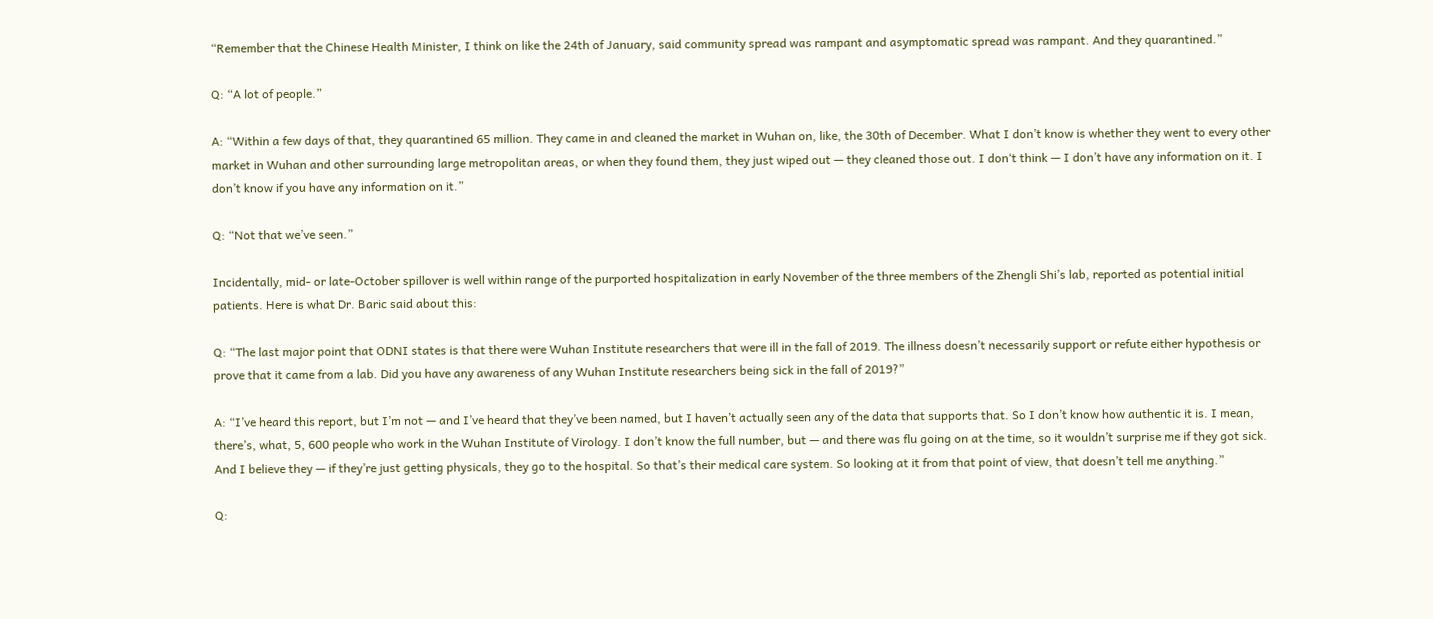“Remember that the Chinese Health Minister, I think on like the 24th of January, said community spread was rampant and asymptomatic spread was rampant. And they quarantined.”

Q: “A lot of people.”

A: “Within a few days of that, they quarantined 65 million. They came in and cleaned the market in Wuhan on, like, the 30th of December. What I don’t know is whether they went to every other market in Wuhan and other surrounding large metropolitan areas, or when they found them, they just wiped out — they cleaned those out. I don‘t think — I don’t have any information on it. I don’t know if you have any information on it.”

Q: “Not that we’ve seen.”

Incidentally, mid- or late-October spillover is well within range of the purported hospitalization in early November of the three members of the Zhengli Shi’s lab, reported as potential initial patients. Here is what Dr. Baric said about this:

Q: “The last major point that ODNI states is that there were Wuhan Institute researchers that were ill in the fall of 2019. The illness doesn’t necessarily support or refute either hypothesis or prove that it came from a lab. Did you have any awareness of any Wuhan Institute researchers being sick in the fall of 2019?”

A: “I’ve heard this report, but I’m not — and I’ve heard that they’ve been named, but I haven’t actually seen any of the data that supports that. So I don’t know how authentic it is. I mean, there’s, what, 5, 600 people who work in the Wuhan Institute of Virology. I don’t know the full number, but — and there was flu going on at the time, so it wouldn’t surprise me if they got sick. And I believe they — if they’re just getting physicals, they go to the hospital. So that’s their medical care system. So looking at it from that point of view, that doesn’t tell me anything.”

Q: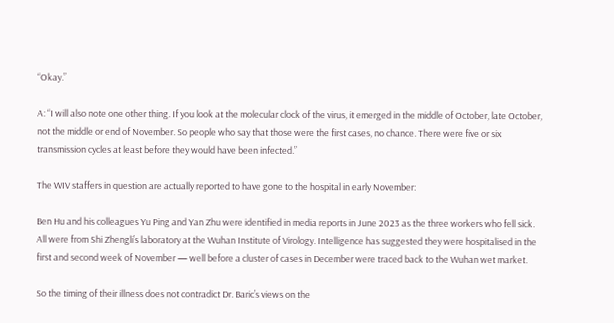“Okay.”

A: “I will also note one other thing. If you look at the molecular clock of the virus, it emerged in the middle of October, late October, not the middle or end of November. So people who say that those were the first cases, no chance. There were five or six transmission cycles at least before they would have been infected.”

The WIV staffers in question are actually reported to have gone to the hospital in early November:

Ben Hu and his colleagues Yu Ping and Yan Zhu were identified in media reports in June 2023 as the three workers who fell sick. All were from Shi Zhengli’s laboratory at the Wuhan Institute of Virology. Intelligence has suggested they were hospitalised in the first and second week of November — well before a cluster of cases in December were traced back to the Wuhan wet market.

So the timing of their illness does not contradict Dr. Baric’s views on the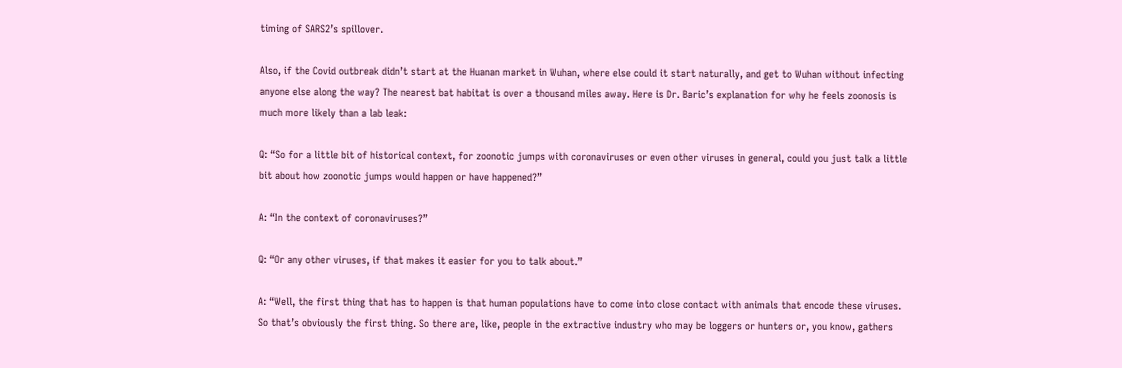timing of SARS2’s spillover.

Also, if the Covid outbreak didn’t start at the Huanan market in Wuhan, where else could it start naturally, and get to Wuhan without infecting anyone else along the way? The nearest bat habitat is over a thousand miles away. Here is Dr. Baric’s explanation for why he feels zoonosis is much more likely than a lab leak:

Q: “So for a little bit of historical context, for zoonotic jumps with coronaviruses or even other viruses in general, could you just talk a little bit about how zoonotic jumps would happen or have happened?”

A: “In the context of coronaviruses?”

Q: “Or any other viruses, if that makes it easier for you to talk about.”

A: “Well, the first thing that has to happen is that human populations have to come into close contact with animals that encode these viruses. So that’s obviously the first thing. So there are, like, people in the extractive industry who may be loggers or hunters or, you know, gathers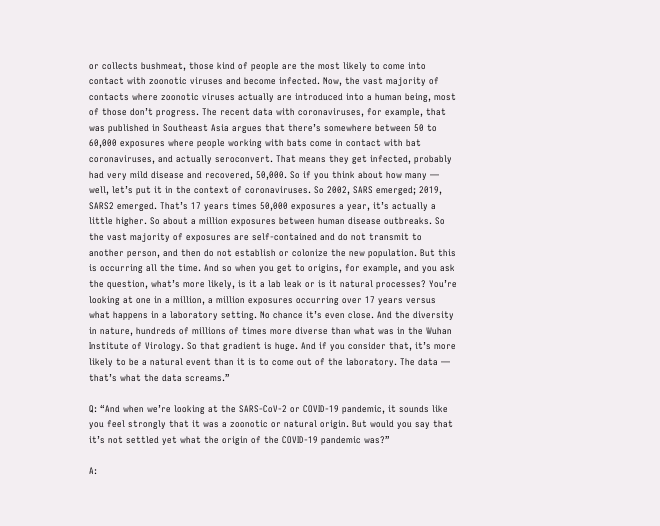or collects bushmeat, those kind of people are the most likely to come into contact with zoonotic viruses and become infected. Now, the vast majority of contacts where zoonotic viruses actually are introduced into a human being, most of those don’t progress. The recent data with coronaviruses, for example, that was published in Southeast Asia argues that there’s somewhere between 50 to 60,000 exposures where people working with bats come in contact with bat coronaviruses, and actually seroconvert. That means they get infected, probably had very mild disease and recovered, 50,000. So if you think about how many — well, let’s put it in the context of coronaviruses. So 2002, SARS emerged; 2019, SARS2 emerged. That’s 17 years times 50,000 exposures a year, it’s actually a little higher. So about a million exposures between human disease outbreaks. So the vast majority of exposures are self-contained and do not transmit to another person, and then do not establish or colonize the new population. But this is occurring all the time. And so when you get to origins, for example, and you ask the question, what’s more likely, is it a lab leak or is it natural processes? You’re looking at one in a million, a million exposures occurring over 17 years versus what happens in a laboratory setting. No chance it’s even close. And the diversity in nature, hundreds of millions of times more diverse than what was in the Wuhan Institute of Virology. So that gradient is huge. And if you consider that, it’s more likely to be a natural event than it is to come out of the laboratory. The data — that’s what the data screams.”

Q: “And when we’re looking at the SARS-CoV-2 or COVID-19 pandemic, it sounds like you feel strongly that it was a zoonotic or natural origin. But would you say that it’s not settled yet what the origin of the COVID-19 pandemic was?”

A: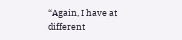“Again, I have at different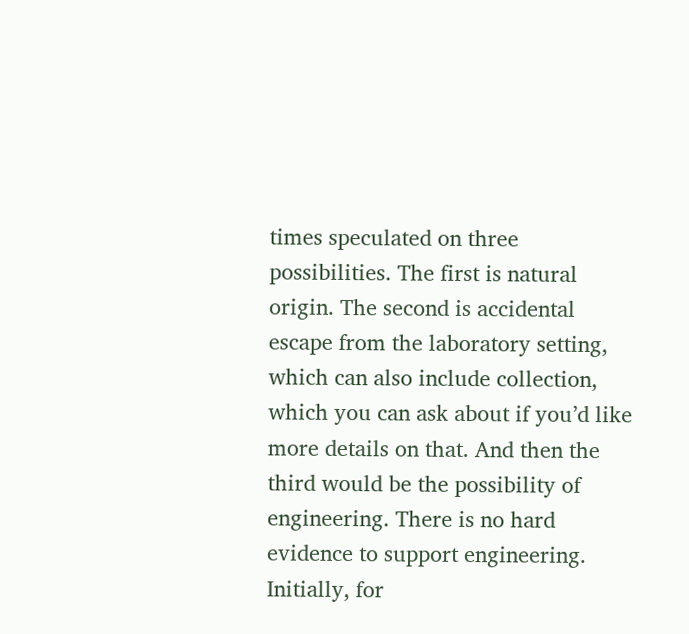times speculated on three possibilities. The first is natural origin. The second is accidental escape from the laboratory setting, which can also include collection, which you can ask about if you’d like more details on that. And then the third would be the possibility of engineering. There is no hard evidence to support engineering. Initially, for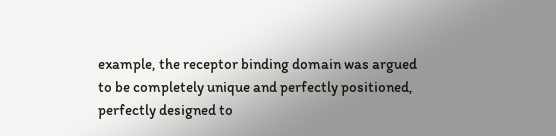example, the receptor binding domain was argued to be completely unique and perfectly positioned, perfectly designed to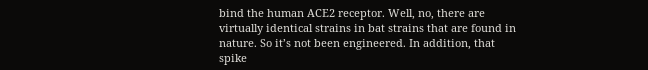bind the human ACE2 receptor. Well, no, there are virtually identical strains in bat strains that are found in nature. So it’s not been engineered. In addition, that spike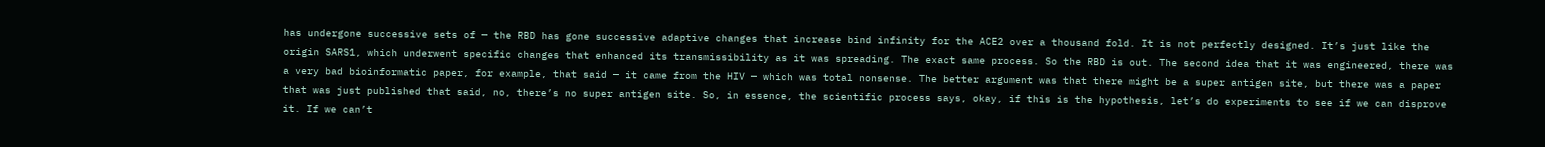has undergone successive sets of — the RBD has gone successive adaptive changes that increase bind infinity for the ACE2 over a thousand fold. It is not perfectly designed. It’s just like the origin SARS1, which underwent specific changes that enhanced its transmissibility as it was spreading. The exact same process. So the RBD is out. The second idea that it was engineered, there was a very bad bioinformatic paper, for example, that said — it came from the HIV — which was total nonsense. The better argument was that there might be a super antigen site, but there was a paper that was just published that said, no, there’s no super antigen site. So, in essence, the scientific process says, okay, if this is the hypothesis, let’s do experiments to see if we can disprove it. If we can’t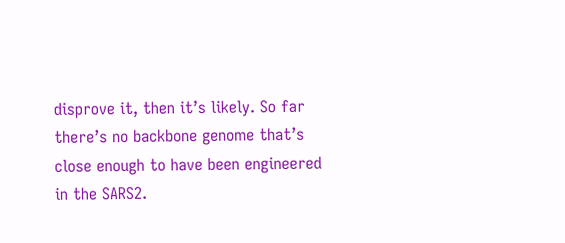disprove it, then it’s likely. So far there’s no backbone genome that’s close enough to have been engineered in the SARS2.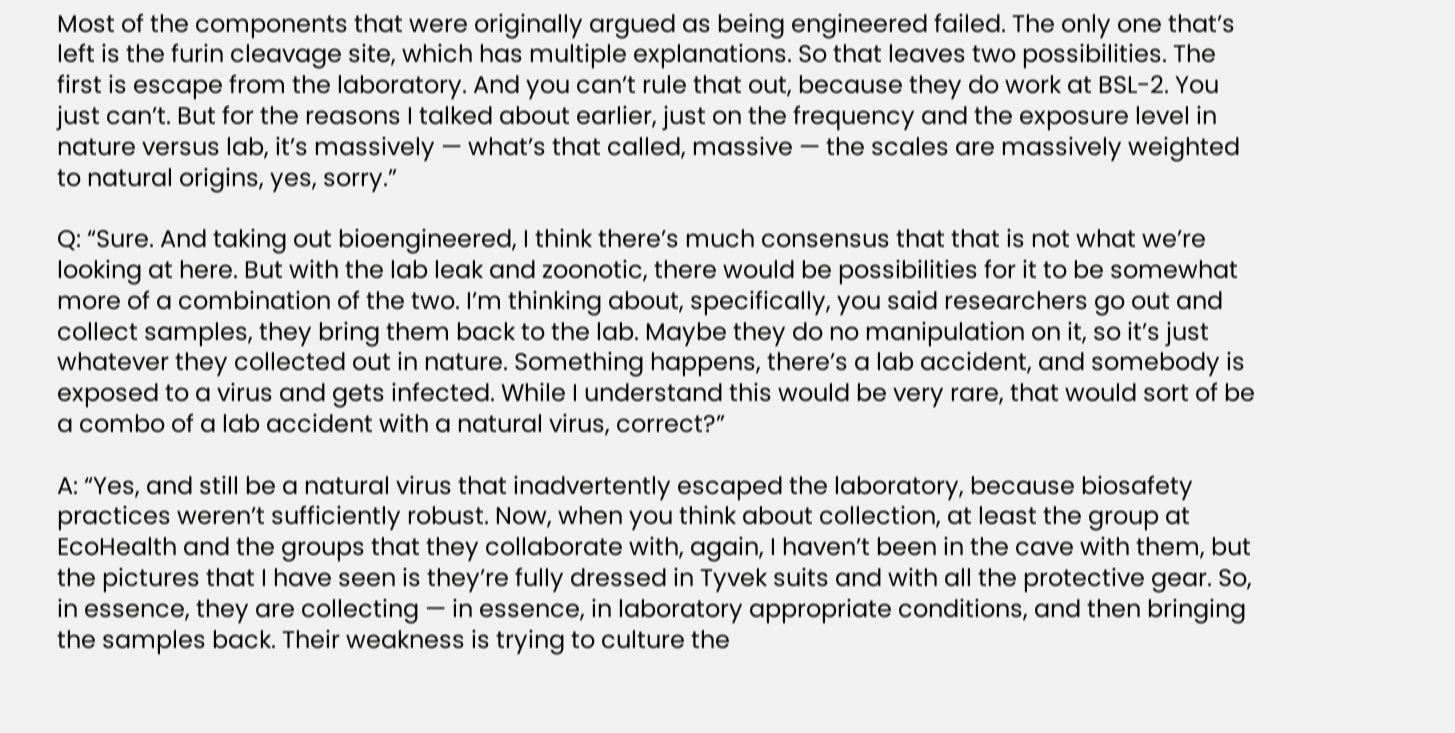Most of the components that were originally argued as being engineered failed. The only one that’s left is the furin cleavage site, which has multiple explanations. So that leaves two possibilities. The first is escape from the laboratory. And you can’t rule that out, because they do work at BSL-2. You just can’t. But for the reasons I talked about earlier, just on the frequency and the exposure level in nature versus lab, it’s massively — what’s that called, massive — the scales are massively weighted to natural origins, yes, sorry.”

Q: “Sure. And taking out bioengineered, I think there’s much consensus that that is not what we’re looking at here. But with the lab leak and zoonotic, there would be possibilities for it to be somewhat more of a combination of the two. I’m thinking about, specifically, you said researchers go out and collect samples, they bring them back to the lab. Maybe they do no manipulation on it, so it’s just whatever they collected out in nature. Something happens, there’s a lab accident, and somebody is exposed to a virus and gets infected. While I understand this would be very rare, that would sort of be a combo of a lab accident with a natural virus, correct?”

A: “Yes, and still be a natural virus that inadvertently escaped the laboratory, because biosafety practices weren’t sufficiently robust. Now, when you think about collection, at least the group at EcoHealth and the groups that they collaborate with, again, I haven’t been in the cave with them, but the pictures that I have seen is they’re fully dressed in Tyvek suits and with all the protective gear. So, in essence, they are collecting — in essence, in laboratory appropriate conditions, and then bringing the samples back. Their weakness is trying to culture the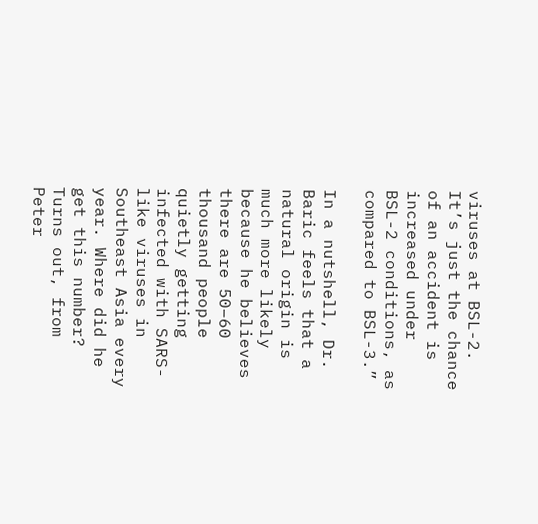viruses at BSL-2. It’s just the chance of an accident is increased under BSL-2 conditions, as compared to BSL-3.”

In a nutshell, Dr. Baric feels that a natural origin is much more likely because he believes there are 50–60 thousand people quietly getting infected with SARS-like viruses in Southeast Asia every year. Where did he get this number? Turns out, from Peter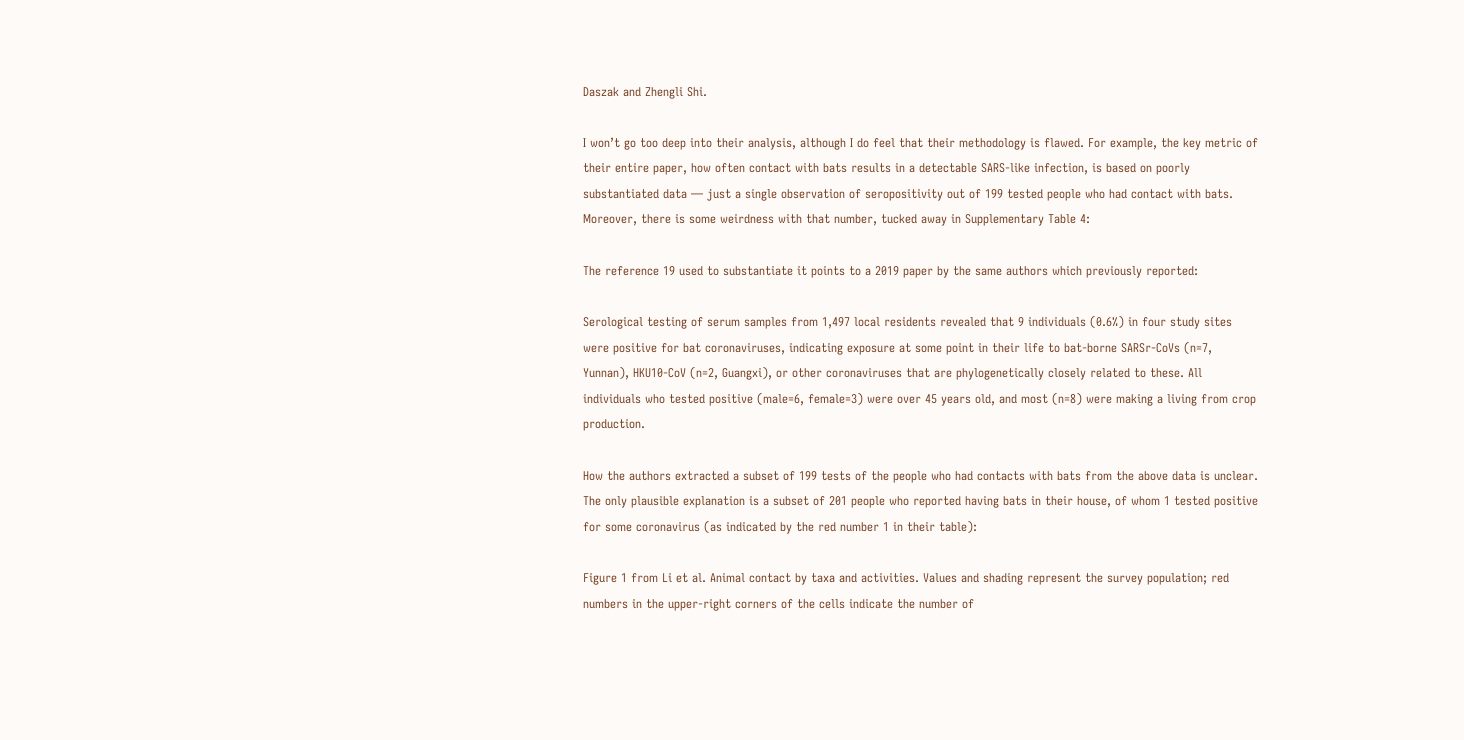Daszak and Zhengli Shi.

I won’t go too deep into their analysis, although I do feel that their methodology is flawed. For example, the key metric of their entire paper, how often contact with bats results in a detectable SARS-like infection, is based on poorly substantiated data — just a single observation of seropositivity out of 199 tested people who had contact with bats. Moreover, there is some weirdness with that number, tucked away in Supplementary Table 4:

The reference 19 used to substantiate it points to a 2019 paper by the same authors which previously reported:

Serological testing of serum samples from 1,497 local residents revealed that 9 individuals (0.6%) in four study sites were positive for bat coronaviruses, indicating exposure at some point in their life to bat-borne SARSr-CoVs (n=7, Yunnan), HKU10-CoV (n=2, Guangxi), or other coronaviruses that are phylogenetically closely related to these. All individuals who tested positive (male=6, female=3) were over 45 years old, and most (n=8) were making a living from crop production.

How the authors extracted a subset of 199 tests of the people who had contacts with bats from the above data is unclear. The only plausible explanation is a subset of 201 people who reported having bats in their house, of whom 1 tested positive for some coronavirus (as indicated by the red number 1 in their table):

Figure 1 from Li et al. Animal contact by taxa and activities. Values and shading represent the survey population; red numbers in the upper-right corners of the cells indicate the number of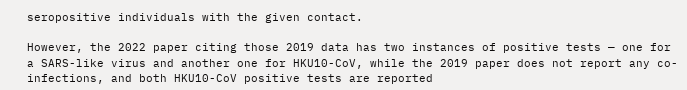seropositive individuals with the given contact.

However, the 2022 paper citing those 2019 data has two instances of positive tests — one for a SARS-like virus and another one for HKU10-CoV, while the 2019 paper does not report any co-infections, and both HKU10-CoV positive tests are reported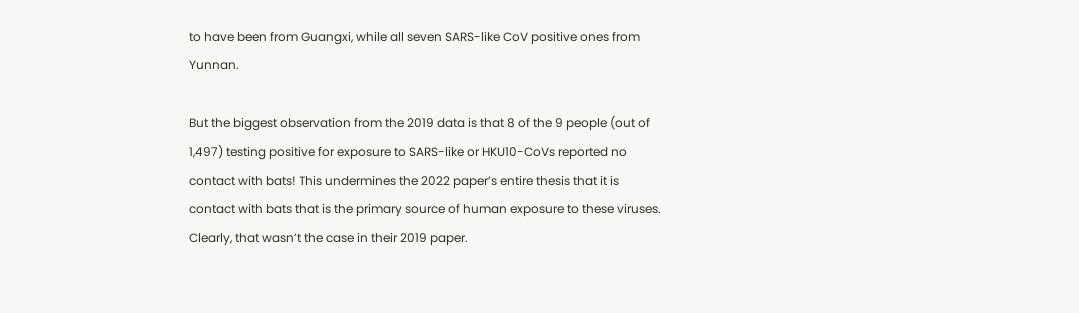to have been from Guangxi, while all seven SARS-like CoV positive ones from Yunnan.

But the biggest observation from the 2019 data is that 8 of the 9 people (out of 1,497) testing positive for exposure to SARS-like or HKU10-CoVs reported no contact with bats! This undermines the 2022 paper’s entire thesis that it is contact with bats that is the primary source of human exposure to these viruses. Clearly, that wasn’t the case in their 2019 paper.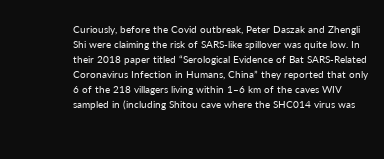Curiously, before the Covid outbreak, Peter Daszak and Zhengli Shi were claiming the risk of SARS-like spillover was quite low. In their 2018 paper titled “Serological Evidence of Bat SARS-Related Coronavirus Infection in Humans, China” they reported that only 6 of the 218 villagers living within 1–6 km of the caves WIV sampled in (including Shitou cave where the SHC014 virus was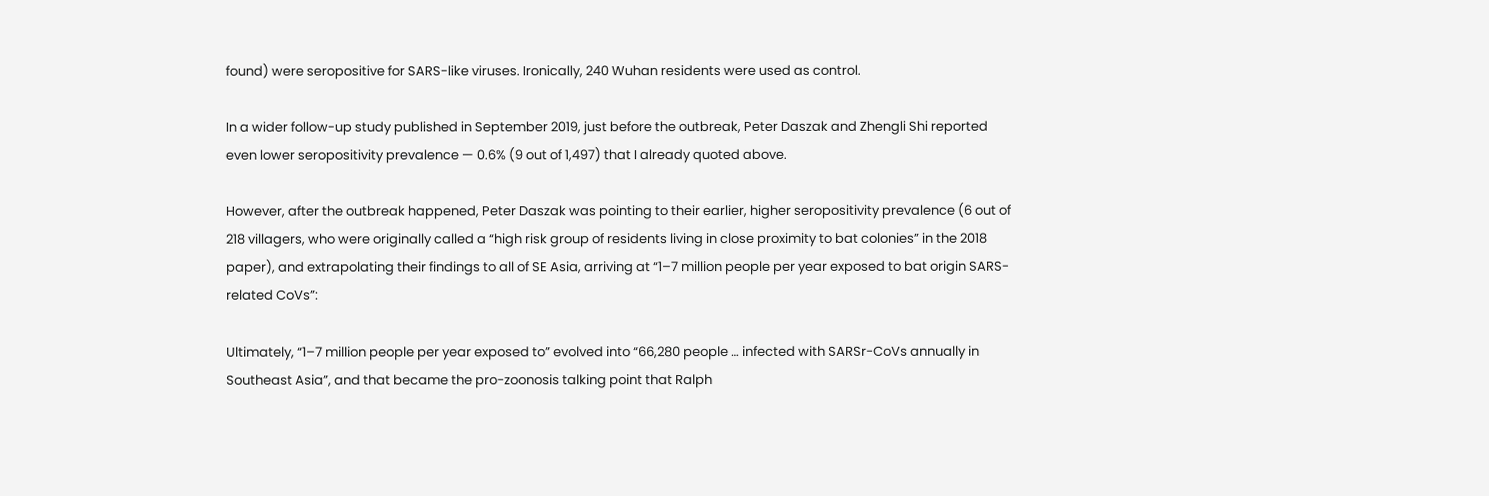found) were seropositive for SARS-like viruses. Ironically, 240 Wuhan residents were used as control.

In a wider follow-up study published in September 2019, just before the outbreak, Peter Daszak and Zhengli Shi reported even lower seropositivity prevalence — 0.6% (9 out of 1,497) that I already quoted above.

However, after the outbreak happened, Peter Daszak was pointing to their earlier, higher seropositivity prevalence (6 out of 218 villagers, who were originally called a “high risk group of residents living in close proximity to bat colonies” in the 2018 paper), and extrapolating their findings to all of SE Asia, arriving at “1–7 million people per year exposed to bat origin SARS-related CoVs”:

Ultimately, “1–7 million people per year exposed to” evolved into “66,280 people … infected with SARSr-CoVs annually in Southeast Asia”, and that became the pro-zoonosis talking point that Ralph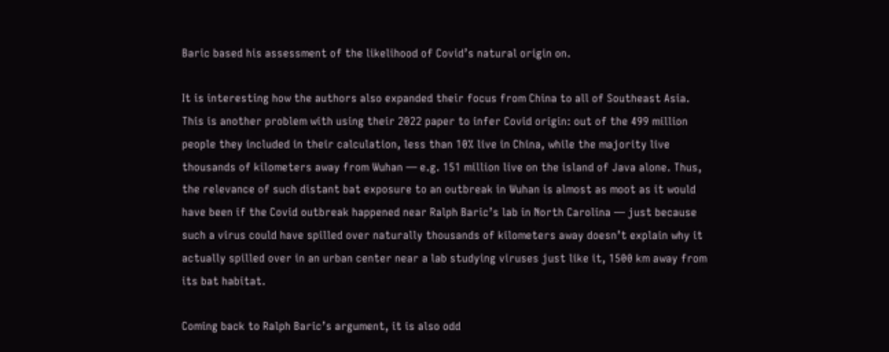Baric based his assessment of the likelihood of Covid’s natural origin on.

It is interesting how the authors also expanded their focus from China to all of Southeast Asia. This is another problem with using their 2022 paper to infer Covid origin: out of the 499 million people they included in their calculation, less than 10% live in China, while the majority live thousands of kilometers away from Wuhan — e.g. 151 million live on the island of Java alone. Thus, the relevance of such distant bat exposure to an outbreak in Wuhan is almost as moot as it would have been if the Covid outbreak happened near Ralph Baric’s lab in North Carolina — just because such a virus could have spilled over naturally thousands of kilometers away doesn’t explain why it actually spilled over in an urban center near a lab studying viruses just like it, 1500 km away from its bat habitat.

Coming back to Ralph Baric’s argument, it is also odd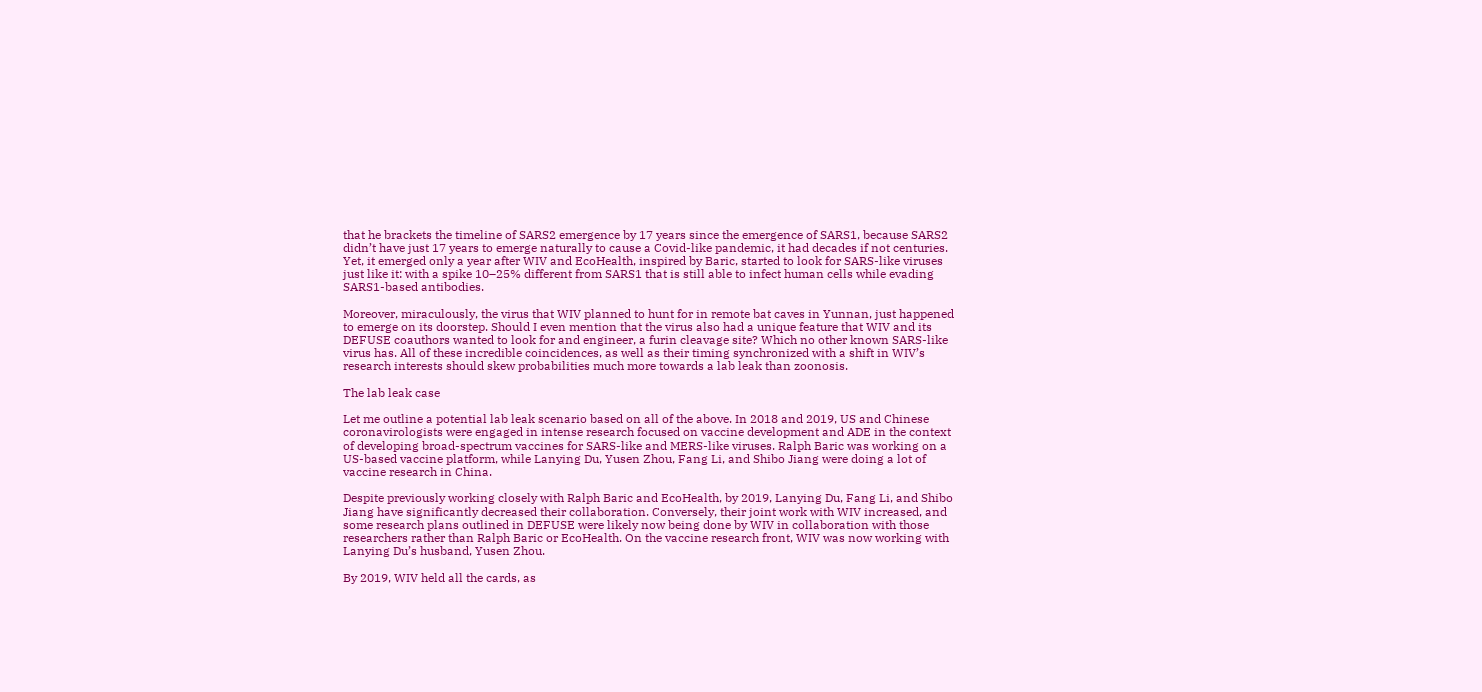that he brackets the timeline of SARS2 emergence by 17 years since the emergence of SARS1, because SARS2 didn’t have just 17 years to emerge naturally to cause a Covid-like pandemic, it had decades if not centuries. Yet, it emerged only a year after WIV and EcoHealth, inspired by Baric, started to look for SARS-like viruses just like it: with a spike 10–25% different from SARS1 that is still able to infect human cells while evading SARS1-based antibodies.

Moreover, miraculously, the virus that WIV planned to hunt for in remote bat caves in Yunnan, just happened to emerge on its doorstep. Should I even mention that the virus also had a unique feature that WIV and its DEFUSE coauthors wanted to look for and engineer, a furin cleavage site? Which no other known SARS-like virus has. All of these incredible coincidences, as well as their timing synchronized with a shift in WIV’s research interests should skew probabilities much more towards a lab leak than zoonosis.

The lab leak case

Let me outline a potential lab leak scenario based on all of the above. In 2018 and 2019, US and Chinese coronavirologists were engaged in intense research focused on vaccine development and ADE in the context of developing broad-spectrum vaccines for SARS-like and MERS-like viruses. Ralph Baric was working on a US-based vaccine platform, while Lanying Du, Yusen Zhou, Fang Li, and Shibo Jiang were doing a lot of vaccine research in China.

Despite previously working closely with Ralph Baric and EcoHealth, by 2019, Lanying Du, Fang Li, and Shibo Jiang have significantly decreased their collaboration. Conversely, their joint work with WIV increased, and some research plans outlined in DEFUSE were likely now being done by WIV in collaboration with those researchers rather than Ralph Baric or EcoHealth. On the vaccine research front, WIV was now working with Lanying Du’s husband, Yusen Zhou.

By 2019, WIV held all the cards, as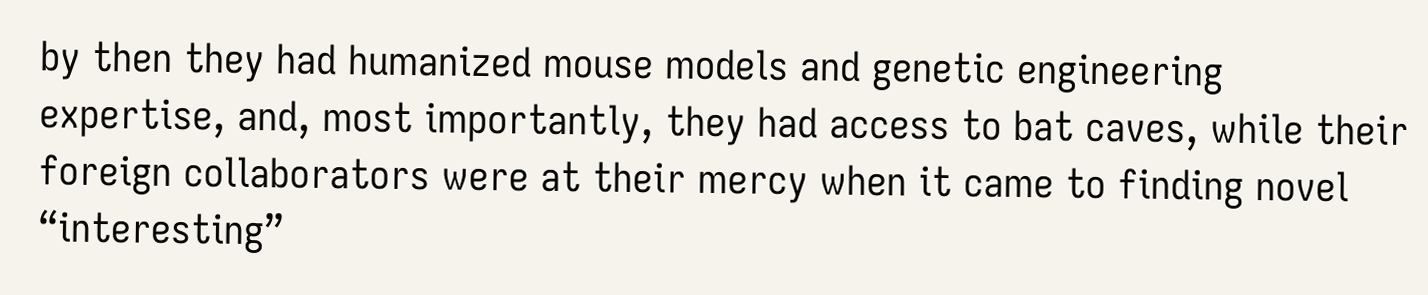by then they had humanized mouse models and genetic engineering expertise, and, most importantly, they had access to bat caves, while their foreign collaborators were at their mercy when it came to finding novel “interesting”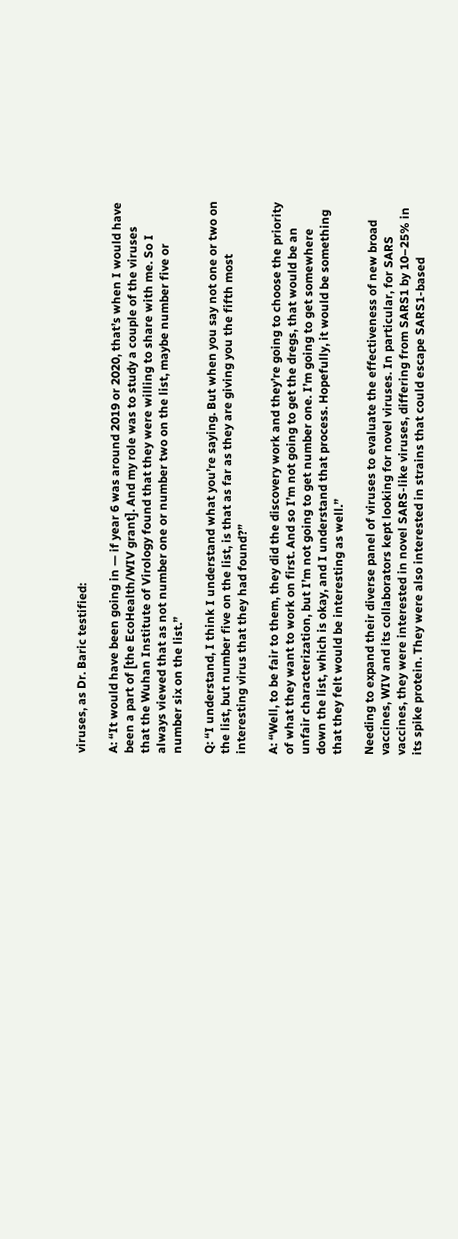viruses, as Dr. Baric testified:

A: “It would have been going in — if year 6 was around 2019 or 2020, that’s when I would have been a part of [the EcoHealth/WIV grant]. And my role was to study a couple of the viruses that the Wuhan Institute of Virology found that they were willing to share with me. So I always viewed that as not number one or number two on the list, maybe number five or number six on the list.”

Q: “I understand, I think I understand what you’re saying. But when you say not one or two on the list, but number five on the list, is that as far as they are giving you the fifth most interesting virus that they had found?”

A: “Well, to be fair to them, they did the discovery work and they’re going to choose the priority of what they want to work on first. And so I’m not going to get the dregs, that would be an unfair characterization, but I’m not going to get number one. I’m going to get somewhere down the list, which is okay, and I understand that process. Hopefully, it would be something that they felt would be interesting as well.”

Needing to expand their diverse panel of viruses to evaluate the effectiveness of new broad vaccines, WIV and its collaborators kept looking for novel viruses. In particular, for SARS vaccines, they were interested in novel SARS-like viruses, differing from SARS1 by 10–25% in its spike protein. They were also interested in strains that could escape SARS1-based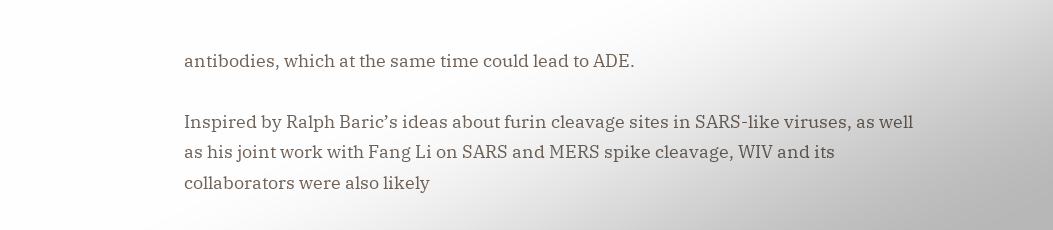antibodies, which at the same time could lead to ADE.

Inspired by Ralph Baric’s ideas about furin cleavage sites in SARS-like viruses, as well as his joint work with Fang Li on SARS and MERS spike cleavage, WIV and its collaborators were also likely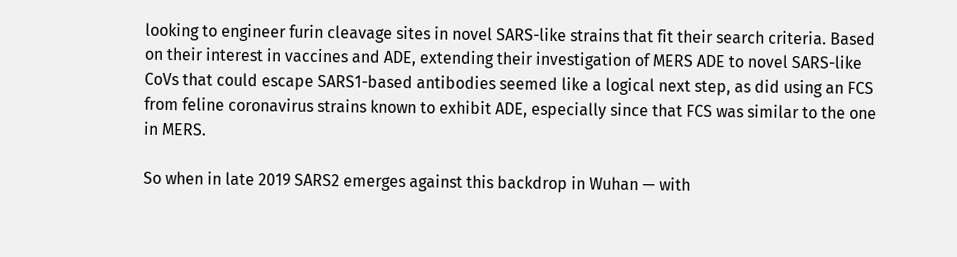looking to engineer furin cleavage sites in novel SARS-like strains that fit their search criteria. Based on their interest in vaccines and ADE, extending their investigation of MERS ADE to novel SARS-like CoVs that could escape SARS1-based antibodies seemed like a logical next step, as did using an FCS from feline coronavirus strains known to exhibit ADE, especially since that FCS was similar to the one in MERS.

So when in late 2019 SARS2 emerges against this backdrop in Wuhan — with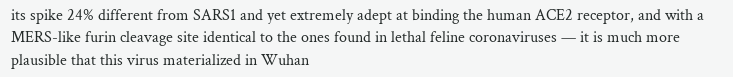its spike 24% different from SARS1 and yet extremely adept at binding the human ACE2 receptor, and with a MERS-like furin cleavage site identical to the ones found in lethal feline coronaviruses — it is much more plausible that this virus materialized in Wuhan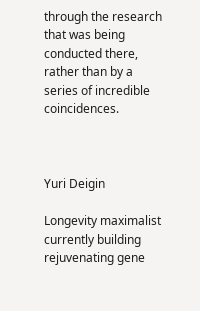through the research that was being conducted there, rather than by a series of incredible coincidences.



Yuri Deigin

Longevity maximalist currently building rejuvenating gene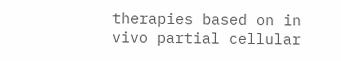therapies based on in vivo partial cellular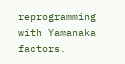reprogramming with Yamanaka factors.